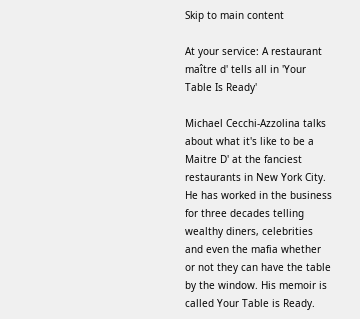Skip to main content

At your service: A restaurant maître d' tells all in 'Your Table Is Ready'

Michael Cecchi-Azzolina talks about what it's like to be a Maitre D' at the fanciest restaurants in New York City. He has worked in the business for three decades telling wealthy diners, celebrities and even the mafia whether or not they can have the table by the window. His memoir is called Your Table is Ready.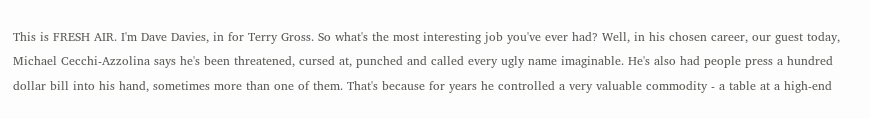This is FRESH AIR. I'm Dave Davies, in for Terry Gross. So what's the most interesting job you've ever had? Well, in his chosen career, our guest today, Michael Cecchi-Azzolina says he's been threatened, cursed at, punched and called every ugly name imaginable. He's also had people press a hundred dollar bill into his hand, sometimes more than one of them. That's because for years he controlled a very valuable commodity - a table at a high-end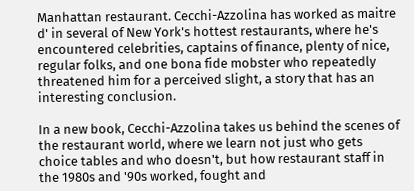Manhattan restaurant. Cecchi-Azzolina has worked as maitre d' in several of New York's hottest restaurants, where he's encountered celebrities, captains of finance, plenty of nice, regular folks, and one bona fide mobster who repeatedly threatened him for a perceived slight, a story that has an interesting conclusion.

In a new book, Cecchi-Azzolina takes us behind the scenes of the restaurant world, where we learn not just who gets choice tables and who doesn't, but how restaurant staff in the 1980s and '90s worked, fought and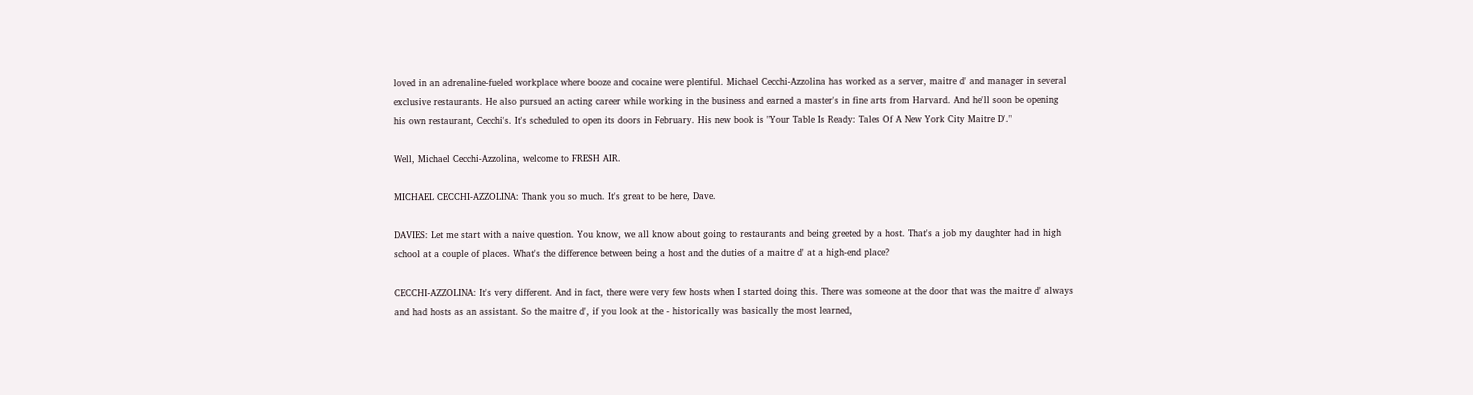loved in an adrenaline-fueled workplace where booze and cocaine were plentiful. Michael Cecchi-Azzolina has worked as a server, maitre d' and manager in several exclusive restaurants. He also pursued an acting career while working in the business and earned a master's in fine arts from Harvard. And he'll soon be opening his own restaurant, Cecchi's. It's scheduled to open its doors in February. His new book is "Your Table Is Ready: Tales Of A New York City Maitre D'."

Well, Michael Cecchi-Azzolina, welcome to FRESH AIR.

MICHAEL CECCHI-AZZOLINA: Thank you so much. It's great to be here, Dave.

DAVIES: Let me start with a naive question. You know, we all know about going to restaurants and being greeted by a host. That's a job my daughter had in high school at a couple of places. What's the difference between being a host and the duties of a maitre d' at a high-end place?

CECCHI-AZZOLINA: It's very different. And in fact, there were very few hosts when I started doing this. There was someone at the door that was the maitre d' always and had hosts as an assistant. So the maitre d', if you look at the - historically was basically the most learned,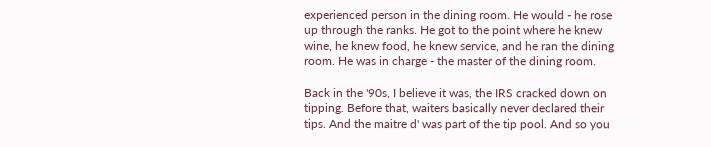experienced person in the dining room. He would - he rose up through the ranks. He got to the point where he knew wine, he knew food, he knew service, and he ran the dining room. He was in charge - the master of the dining room.

Back in the '90s, I believe it was, the IRS cracked down on tipping. Before that, waiters basically never declared their tips. And the maitre d' was part of the tip pool. And so you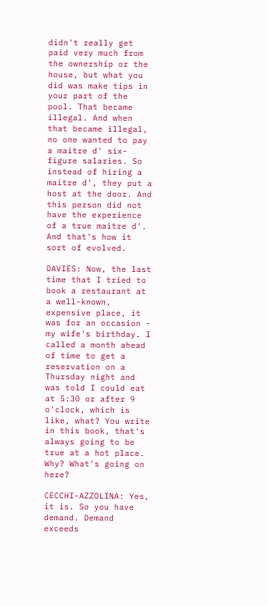didn't really get paid very much from the ownership or the house, but what you did was make tips in your part of the pool. That became illegal. And when that became illegal, no one wanted to pay a maitre d' six-figure salaries. So instead of hiring a maitre d', they put a host at the door. And this person did not have the experience of a true maitre d'. And that's how it sort of evolved.

DAVIES: Now, the last time that I tried to book a restaurant at a well-known, expensive place, it was for an occasion - my wife's birthday. I called a month ahead of time to get a reservation on a Thursday night and was told I could eat at 5:30 or after 9 o'clock, which is like, what? You write in this book, that's always going to be true at a hot place. Why? What's going on here?

CECCHI-AZZOLINA: Yes, it is. So you have demand. Demand exceeds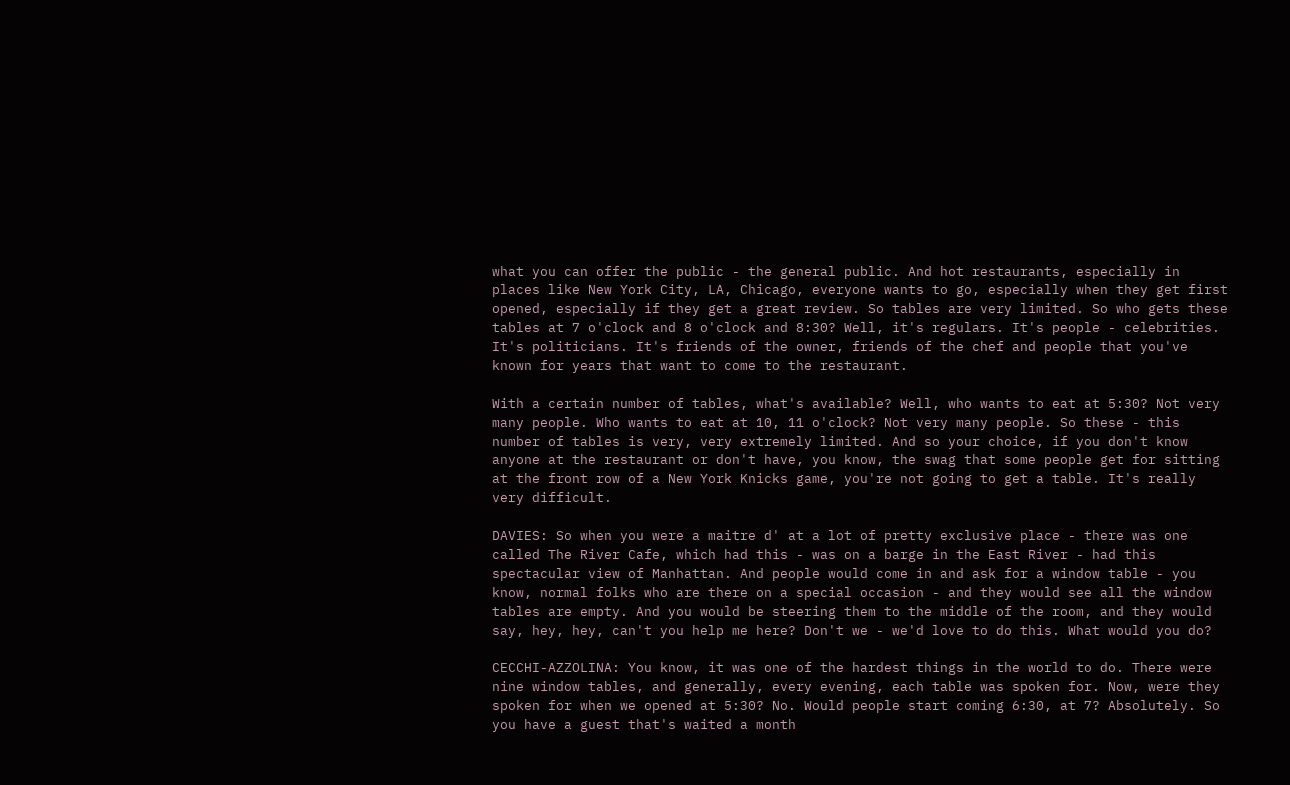what you can offer the public - the general public. And hot restaurants, especially in places like New York City, LA, Chicago, everyone wants to go, especially when they get first opened, especially if they get a great review. So tables are very limited. So who gets these tables at 7 o'clock and 8 o'clock and 8:30? Well, it's regulars. It's people - celebrities. It's politicians. It's friends of the owner, friends of the chef and people that you've known for years that want to come to the restaurant.

With a certain number of tables, what's available? Well, who wants to eat at 5:30? Not very many people. Who wants to eat at 10, 11 o'clock? Not very many people. So these - this number of tables is very, very extremely limited. And so your choice, if you don't know anyone at the restaurant or don't have, you know, the swag that some people get for sitting at the front row of a New York Knicks game, you're not going to get a table. It's really very difficult.

DAVIES: So when you were a maitre d' at a lot of pretty exclusive place - there was one called The River Cafe, which had this - was on a barge in the East River - had this spectacular view of Manhattan. And people would come in and ask for a window table - you know, normal folks who are there on a special occasion - and they would see all the window tables are empty. And you would be steering them to the middle of the room, and they would say, hey, hey, can't you help me here? Don't we - we'd love to do this. What would you do?

CECCHI-AZZOLINA: You know, it was one of the hardest things in the world to do. There were nine window tables, and generally, every evening, each table was spoken for. Now, were they spoken for when we opened at 5:30? No. Would people start coming 6:30, at 7? Absolutely. So you have a guest that's waited a month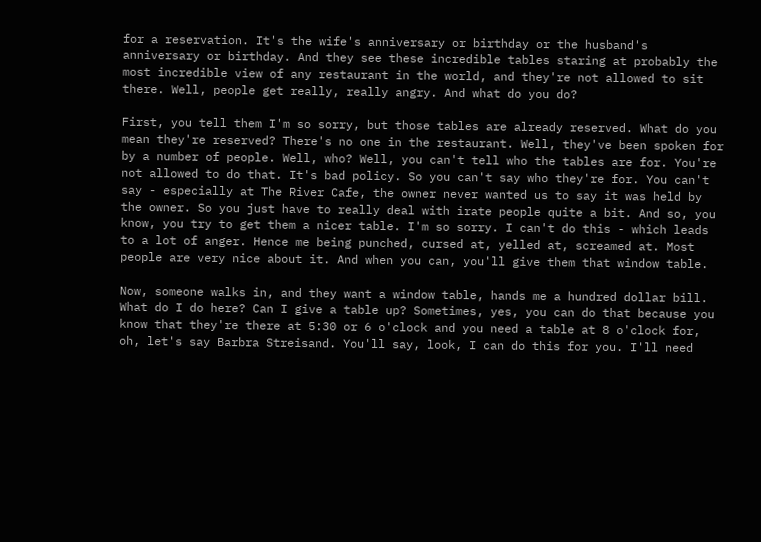for a reservation. It's the wife's anniversary or birthday or the husband's anniversary or birthday. And they see these incredible tables staring at probably the most incredible view of any restaurant in the world, and they're not allowed to sit there. Well, people get really, really angry. And what do you do?

First, you tell them I'm so sorry, but those tables are already reserved. What do you mean they're reserved? There's no one in the restaurant. Well, they've been spoken for by a number of people. Well, who? Well, you can't tell who the tables are for. You're not allowed to do that. It's bad policy. So you can't say who they're for. You can't say - especially at The River Cafe, the owner never wanted us to say it was held by the owner. So you just have to really deal with irate people quite a bit. And so, you know, you try to get them a nicer table. I'm so sorry. I can't do this - which leads to a lot of anger. Hence me being punched, cursed at, yelled at, screamed at. Most people are very nice about it. And when you can, you'll give them that window table.

Now, someone walks in, and they want a window table, hands me a hundred dollar bill. What do I do here? Can I give a table up? Sometimes, yes, you can do that because you know that they're there at 5:30 or 6 o'clock and you need a table at 8 o'clock for, oh, let's say Barbra Streisand. You'll say, look, I can do this for you. I'll need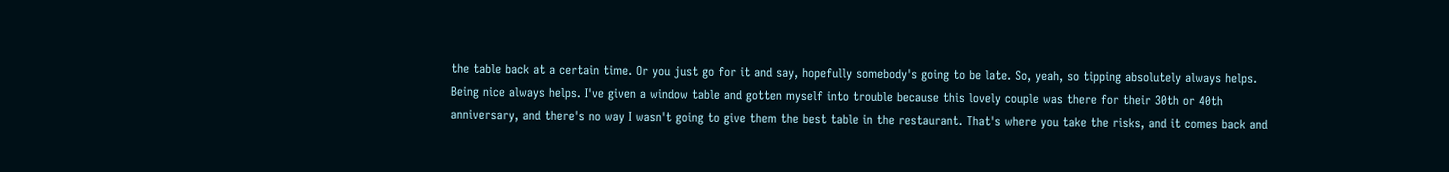the table back at a certain time. Or you just go for it and say, hopefully somebody's going to be late. So, yeah, so tipping absolutely always helps. Being nice always helps. I've given a window table and gotten myself into trouble because this lovely couple was there for their 30th or 40th anniversary, and there's no way I wasn't going to give them the best table in the restaurant. That's where you take the risks, and it comes back and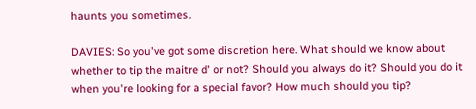haunts you sometimes.

DAVIES: So you've got some discretion here. What should we know about whether to tip the maitre d' or not? Should you always do it? Should you do it when you're looking for a special favor? How much should you tip?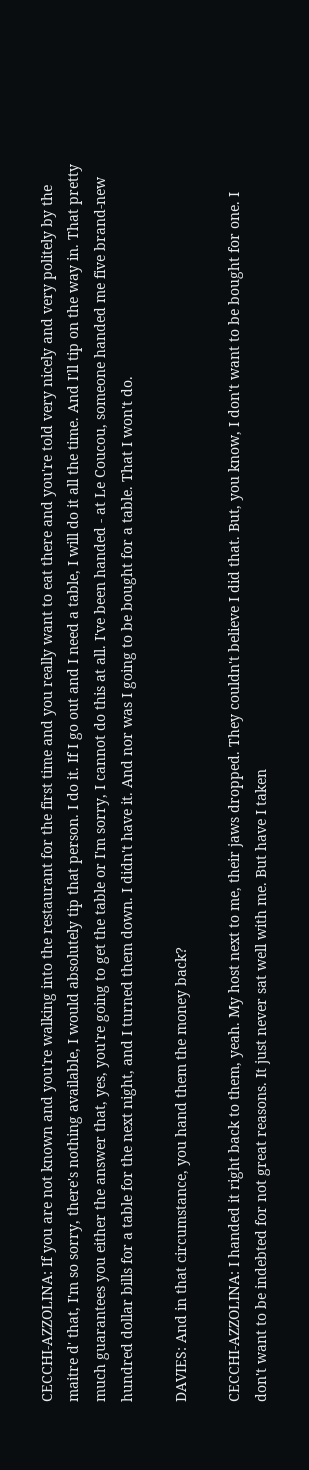CECCHI-AZZOLINA: If you are not known and you're walking into the restaurant for the first time and you really want to eat there and you're told very nicely and very politely by the maitre d' that, I'm so sorry, there's nothing available, I would absolutely tip that person. I do it. If I go out and I need a table, I will do it all the time. And I'll tip on the way in. That pretty much guarantees you either the answer that, yes, you're going to get the table or I'm sorry, I cannot do this at all. I've been handed - at Le Coucou, someone handed me five brand-new hundred dollar bills for a table for the next night, and I turned them down. I didn't have it. And nor was I going to be bought for a table. That I won't do.

DAVIES: And in that circumstance, you hand them the money back?

CECCHI-AZZOLINA: I handed it right back to them, yeah. My host next to me, their jaws dropped. They couldn't believe I did that. But, you know, I don't want to be bought for one. I don't want to be indebted for not great reasons. It just never sat well with me. But have I taken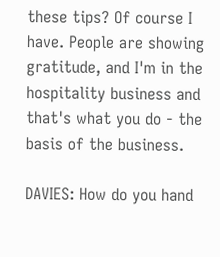these tips? Of course I have. People are showing gratitude, and I'm in the hospitality business and that's what you do - the basis of the business.

DAVIES: How do you hand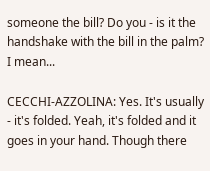someone the bill? Do you - is it the handshake with the bill in the palm? I mean...

CECCHI-AZZOLINA: Yes. It's usually - it's folded. Yeah, it's folded and it goes in your hand. Though there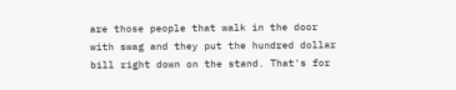are those people that walk in the door with swag and they put the hundred dollar bill right down on the stand. That's for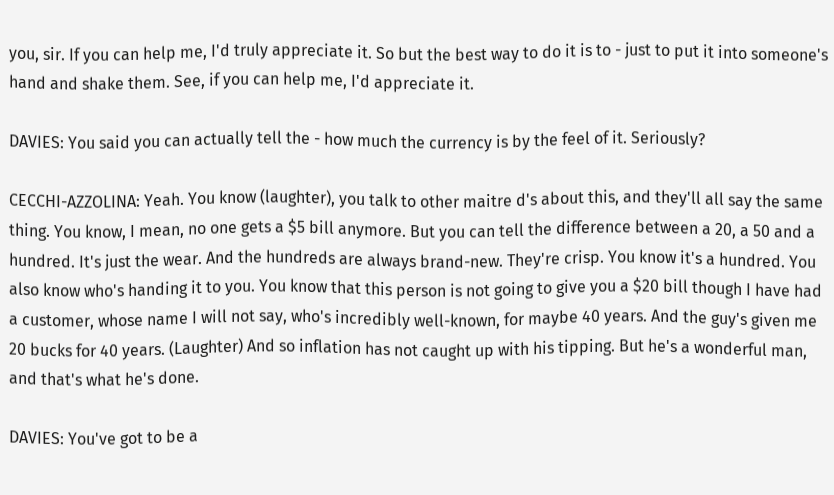you, sir. If you can help me, I'd truly appreciate it. So but the best way to do it is to - just to put it into someone's hand and shake them. See, if you can help me, I'd appreciate it.

DAVIES: You said you can actually tell the - how much the currency is by the feel of it. Seriously?

CECCHI-AZZOLINA: Yeah. You know (laughter), you talk to other maitre d's about this, and they'll all say the same thing. You know, I mean, no one gets a $5 bill anymore. But you can tell the difference between a 20, a 50 and a hundred. It's just the wear. And the hundreds are always brand-new. They're crisp. You know it's a hundred. You also know who's handing it to you. You know that this person is not going to give you a $20 bill though I have had a customer, whose name I will not say, who's incredibly well-known, for maybe 40 years. And the guy's given me 20 bucks for 40 years. (Laughter) And so inflation has not caught up with his tipping. But he's a wonderful man, and that's what he's done.

DAVIES: You've got to be a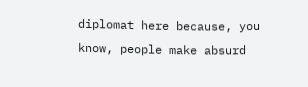diplomat here because, you know, people make absurd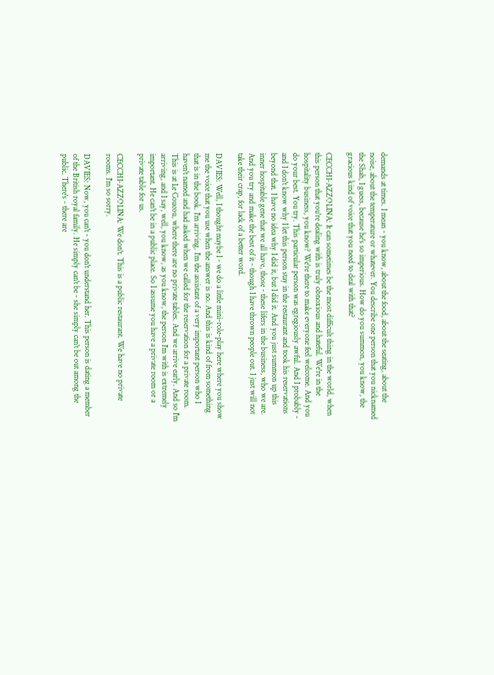demands at times. I mean - you know, about the food, about the seating, about the noise, about the temperature or whatever. You describe one person that you nicknamed the Shah, I guess, because he's so imperious. How do you summon, you know, the gracious kind of voice that you need to deal with that?

CECCHI-AZZOLINA: It can sometimes be the most difficult thing in the world, when this person that you're dealing with is truly obnoxious and hateful. We're in the hospitality business, you know? We're there to make everyone feel welcome. And you do your best. You try. This particular person was egregiously awful. And I probably - and I don't know why I let this person stay in the restaurant and took his reservations beyond that. I have no idea why I did it, but I did it. And you just summon up this inner hospitable gene that we all have, those - these lifers in the business, who we are. And you try and make the best of it - though I have thrown people out. I just will not take their crap, for lack of a better word.

DAVIES: Well, I thought maybe I - we do a little mini-role-play here where you show me the voice that you use when the answer is no. And this is kind of from something that is in the book. I'm arriving. I'm the assistant of a very important person who I haven't named and had asked when we called for the reservation for a private room. This is at Le Coucou, where there are no private tables. And we arrive early. And so I'm arriving, and I say, well, you know, as you know, the person I'm with is extremely important. He can't be in a public place. So I assume you have a private room or a private table for us.

CECCHI-AZZOLINA: We don't. This is a public restaurant. We have no private rooms. I'm so sorry.

DAVIES: Now, you can't - you don't understand her. This person is dating a member of the British royal family. He simply can't be - she simply can't be out among the public. There's - there are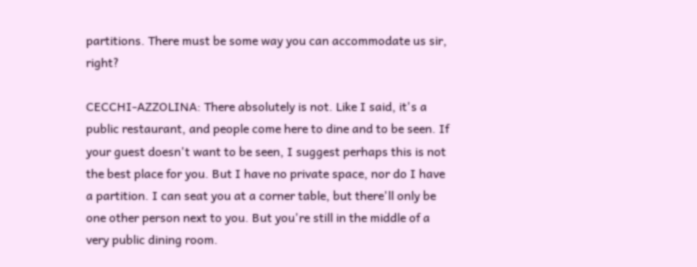partitions. There must be some way you can accommodate us sir, right?

CECCHI-AZZOLINA: There absolutely is not. Like I said, it's a public restaurant, and people come here to dine and to be seen. If your guest doesn't want to be seen, I suggest perhaps this is not the best place for you. But I have no private space, nor do I have a partition. I can seat you at a corner table, but there'll only be one other person next to you. But you're still in the middle of a very public dining room.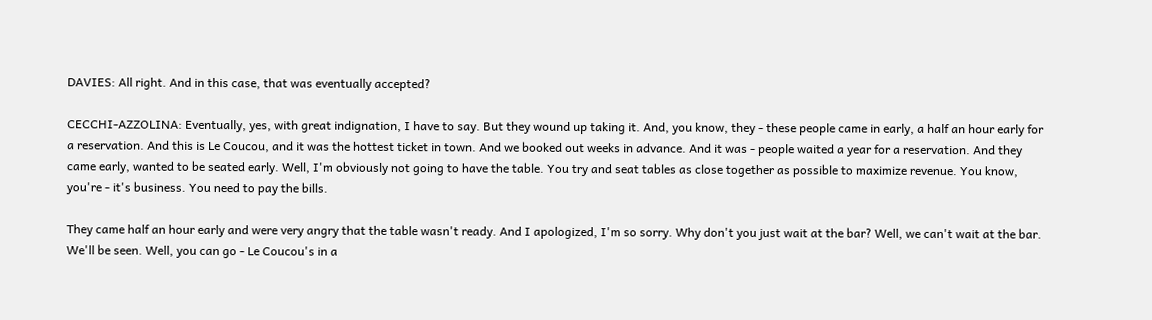DAVIES: All right. And in this case, that was eventually accepted?

CECCHI-AZZOLINA: Eventually, yes, with great indignation, I have to say. But they wound up taking it. And, you know, they - these people came in early, a half an hour early for a reservation. And this is Le Coucou, and it was the hottest ticket in town. And we booked out weeks in advance. And it was - people waited a year for a reservation. And they came early, wanted to be seated early. Well, I'm obviously not going to have the table. You try and seat tables as close together as possible to maximize revenue. You know, you're - it's business. You need to pay the bills.

They came half an hour early and were very angry that the table wasn't ready. And I apologized, I'm so sorry. Why don't you just wait at the bar? Well, we can't wait at the bar. We'll be seen. Well, you can go - Le Coucou's in a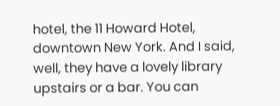hotel, the 11 Howard Hotel, downtown New York. And I said, well, they have a lovely library upstairs or a bar. You can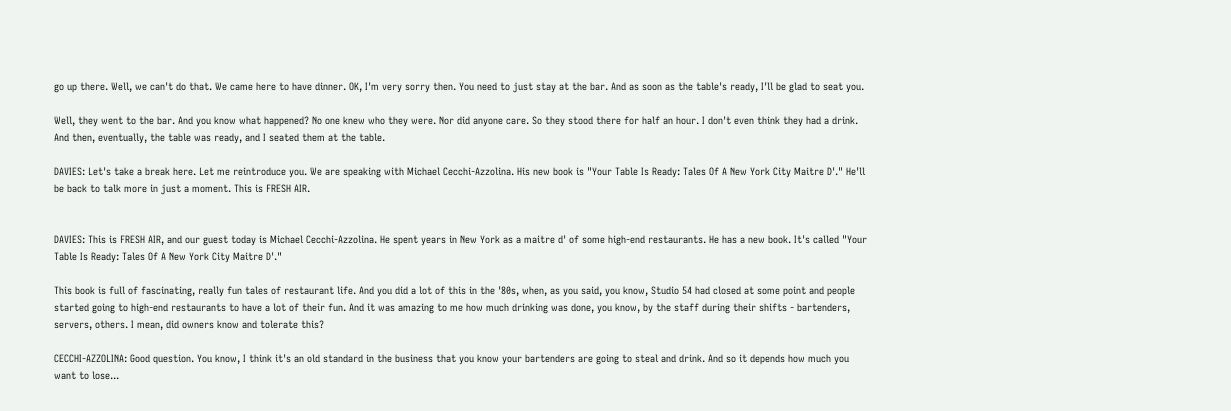go up there. Well, we can't do that. We came here to have dinner. OK, I'm very sorry then. You need to just stay at the bar. And as soon as the table's ready, I'll be glad to seat you.

Well, they went to the bar. And you know what happened? No one knew who they were. Nor did anyone care. So they stood there for half an hour. I don't even think they had a drink. And then, eventually, the table was ready, and I seated them at the table.

DAVIES: Let's take a break here. Let me reintroduce you. We are speaking with Michael Cecchi-Azzolina. His new book is "Your Table Is Ready: Tales Of A New York City Maitre D'." He'll be back to talk more in just a moment. This is FRESH AIR.


DAVIES: This is FRESH AIR, and our guest today is Michael Cecchi-Azzolina. He spent years in New York as a maitre d' of some high-end restaurants. He has a new book. It's called "Your Table Is Ready: Tales Of A New York City Maitre D'."

This book is full of fascinating, really fun tales of restaurant life. And you did a lot of this in the '80s, when, as you said, you know, Studio 54 had closed at some point and people started going to high-end restaurants to have a lot of their fun. And it was amazing to me how much drinking was done, you know, by the staff during their shifts - bartenders, servers, others. I mean, did owners know and tolerate this?

CECCHI-AZZOLINA: Good question. You know, I think it's an old standard in the business that you know your bartenders are going to steal and drink. And so it depends how much you want to lose...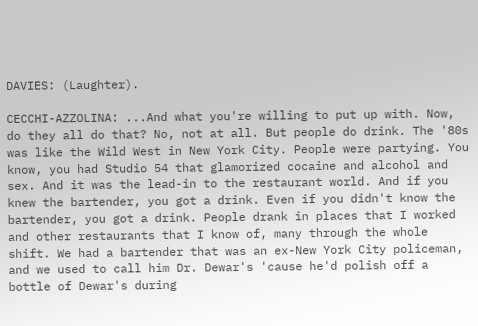DAVIES: (Laughter).

CECCHI-AZZOLINA: ...And what you're willing to put up with. Now, do they all do that? No, not at all. But people do drink. The '80s was like the Wild West in New York City. People were partying. You know, you had Studio 54 that glamorized cocaine and alcohol and sex. And it was the lead-in to the restaurant world. And if you knew the bartender, you got a drink. Even if you didn't know the bartender, you got a drink. People drank in places that I worked and other restaurants that I know of, many through the whole shift. We had a bartender that was an ex-New York City policeman, and we used to call him Dr. Dewar's 'cause he'd polish off a bottle of Dewar's during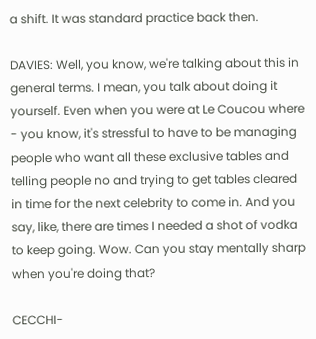a shift. It was standard practice back then.

DAVIES: Well, you know, we're talking about this in general terms. I mean, you talk about doing it yourself. Even when you were at Le Coucou where - you know, it's stressful to have to be managing people who want all these exclusive tables and telling people no and trying to get tables cleared in time for the next celebrity to come in. And you say, like, there are times I needed a shot of vodka to keep going. Wow. Can you stay mentally sharp when you're doing that?

CECCHI-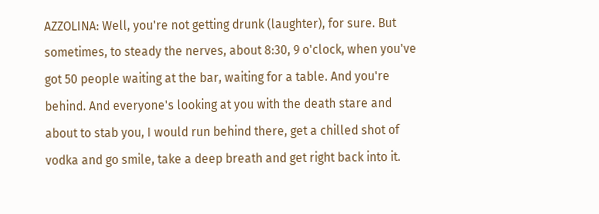AZZOLINA: Well, you're not getting drunk (laughter), for sure. But sometimes, to steady the nerves, about 8:30, 9 o'clock, when you've got 50 people waiting at the bar, waiting for a table. And you're behind. And everyone's looking at you with the death stare and about to stab you, I would run behind there, get a chilled shot of vodka and go smile, take a deep breath and get right back into it.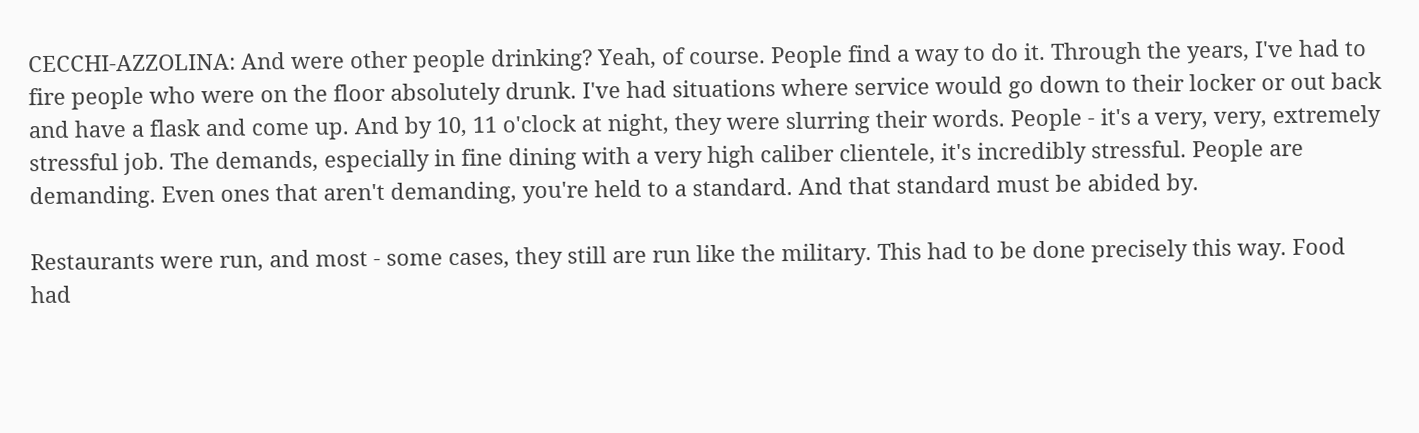CECCHI-AZZOLINA: And were other people drinking? Yeah, of course. People find a way to do it. Through the years, I've had to fire people who were on the floor absolutely drunk. I've had situations where service would go down to their locker or out back and have a flask and come up. And by 10, 11 o'clock at night, they were slurring their words. People - it's a very, very, extremely stressful job. The demands, especially in fine dining with a very high caliber clientele, it's incredibly stressful. People are demanding. Even ones that aren't demanding, you're held to a standard. And that standard must be abided by.

Restaurants were run, and most - some cases, they still are run like the military. This had to be done precisely this way. Food had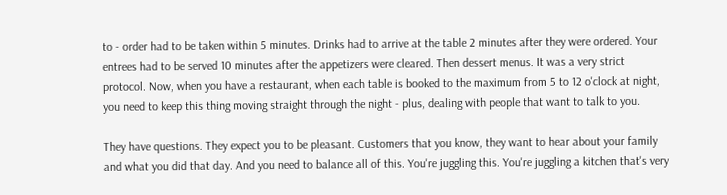to - order had to be taken within 5 minutes. Drinks had to arrive at the table 2 minutes after they were ordered. Your entrees had to be served 10 minutes after the appetizers were cleared. Then dessert menus. It was a very strict protocol. Now, when you have a restaurant, when each table is booked to the maximum from 5 to 12 o'clock at night, you need to keep this thing moving straight through the night - plus, dealing with people that want to talk to you.

They have questions. They expect you to be pleasant. Customers that you know, they want to hear about your family and what you did that day. And you need to balance all of this. You're juggling this. You're juggling a kitchen that's very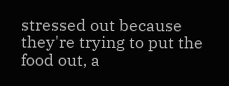stressed out because they're trying to put the food out, a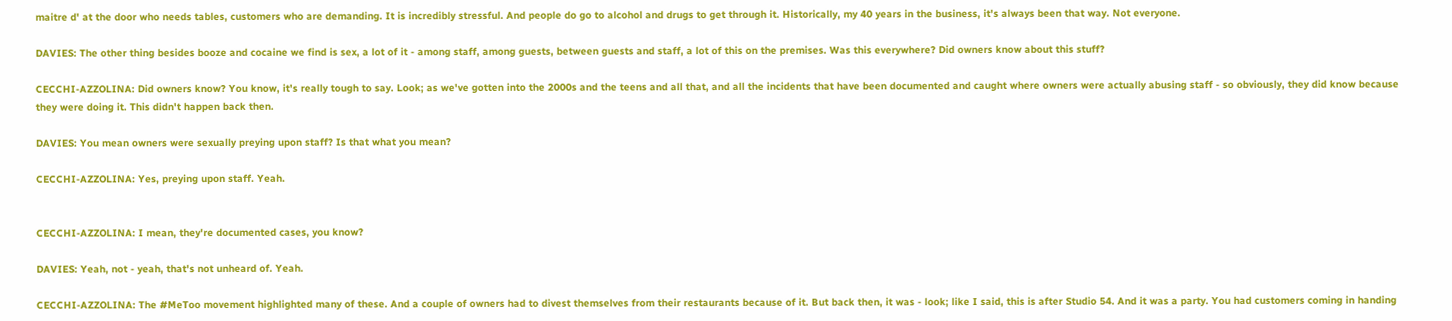maitre d' at the door who needs tables, customers who are demanding. It is incredibly stressful. And people do go to alcohol and drugs to get through it. Historically, my 40 years in the business, it's always been that way. Not everyone.

DAVIES: The other thing besides booze and cocaine we find is sex, a lot of it - among staff, among guests, between guests and staff, a lot of this on the premises. Was this everywhere? Did owners know about this stuff?

CECCHI-AZZOLINA: Did owners know? You know, it's really tough to say. Look; as we've gotten into the 2000s and the teens and all that, and all the incidents that have been documented and caught where owners were actually abusing staff - so obviously, they did know because they were doing it. This didn't happen back then.

DAVIES: You mean owners were sexually preying upon staff? Is that what you mean?

CECCHI-AZZOLINA: Yes, preying upon staff. Yeah.


CECCHI-AZZOLINA: I mean, they're documented cases, you know?

DAVIES: Yeah, not - yeah, that's not unheard of. Yeah.

CECCHI-AZZOLINA: The #MeToo movement highlighted many of these. And a couple of owners had to divest themselves from their restaurants because of it. But back then, it was - look; like I said, this is after Studio 54. And it was a party. You had customers coming in handing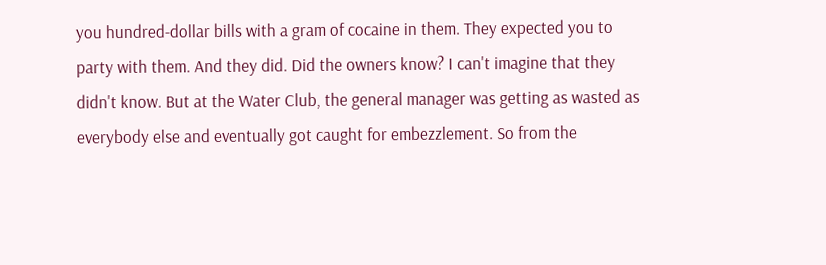you hundred-dollar bills with a gram of cocaine in them. They expected you to party with them. And they did. Did the owners know? I can't imagine that they didn't know. But at the Water Club, the general manager was getting as wasted as everybody else and eventually got caught for embezzlement. So from the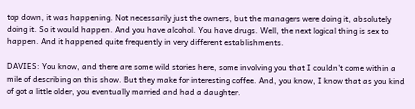top down, it was happening. Not necessarily just the owners, but the managers were doing it, absolutely doing it. So it would happen. And you have alcohol. You have drugs. Well, the next logical thing is sex to happen. And it happened quite frequently in very different establishments.

DAVIES: You know, and there are some wild stories here, some involving you that I couldn't come within a mile of describing on this show. But they make for interesting coffee. And, you know, I know that as you kind of got a little older, you eventually married and had a daughter.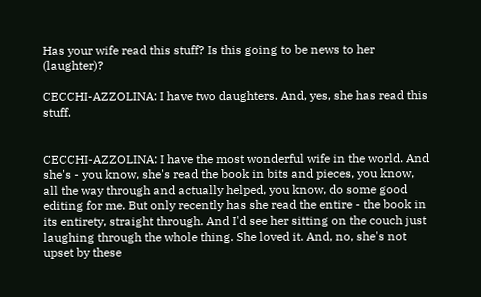Has your wife read this stuff? Is this going to be news to her (laughter)?

CECCHI-AZZOLINA: I have two daughters. And, yes, she has read this stuff.


CECCHI-AZZOLINA: I have the most wonderful wife in the world. And she's - you know, she's read the book in bits and pieces, you know, all the way through and actually helped, you know, do some good editing for me. But only recently has she read the entire - the book in its entirety, straight through. And I'd see her sitting on the couch just laughing through the whole thing. She loved it. And, no, she's not upset by these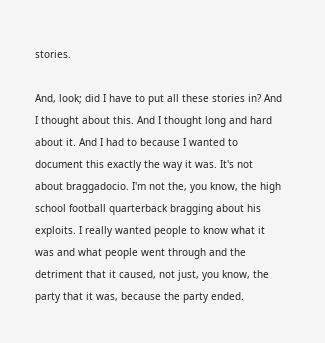stories.

And, look; did I have to put all these stories in? And I thought about this. And I thought long and hard about it. And I had to because I wanted to document this exactly the way it was. It's not about braggadocio. I'm not the, you know, the high school football quarterback bragging about his exploits. I really wanted people to know what it was and what people went through and the detriment that it caused, not just, you know, the party that it was, because the party ended.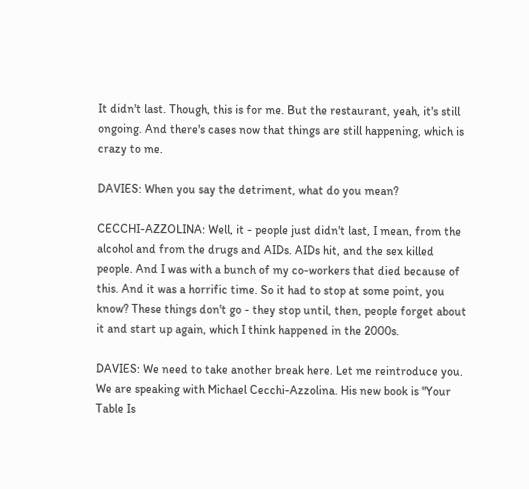It didn't last. Though, this is for me. But the restaurant, yeah, it's still ongoing. And there's cases now that things are still happening, which is crazy to me.

DAVIES: When you say the detriment, what do you mean?

CECCHI-AZZOLINA: Well, it - people just didn't last, I mean, from the alcohol and from the drugs and AIDs. AIDs hit, and the sex killed people. And I was with a bunch of my co-workers that died because of this. And it was a horrific time. So it had to stop at some point, you know? These things don't go - they stop until, then, people forget about it and start up again, which I think happened in the 2000s.

DAVIES: We need to take another break here. Let me reintroduce you. We are speaking with Michael Cecchi-Azzolina. His new book is "Your Table Is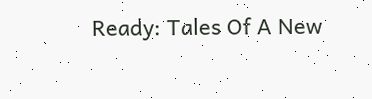Ready: Tales Of A New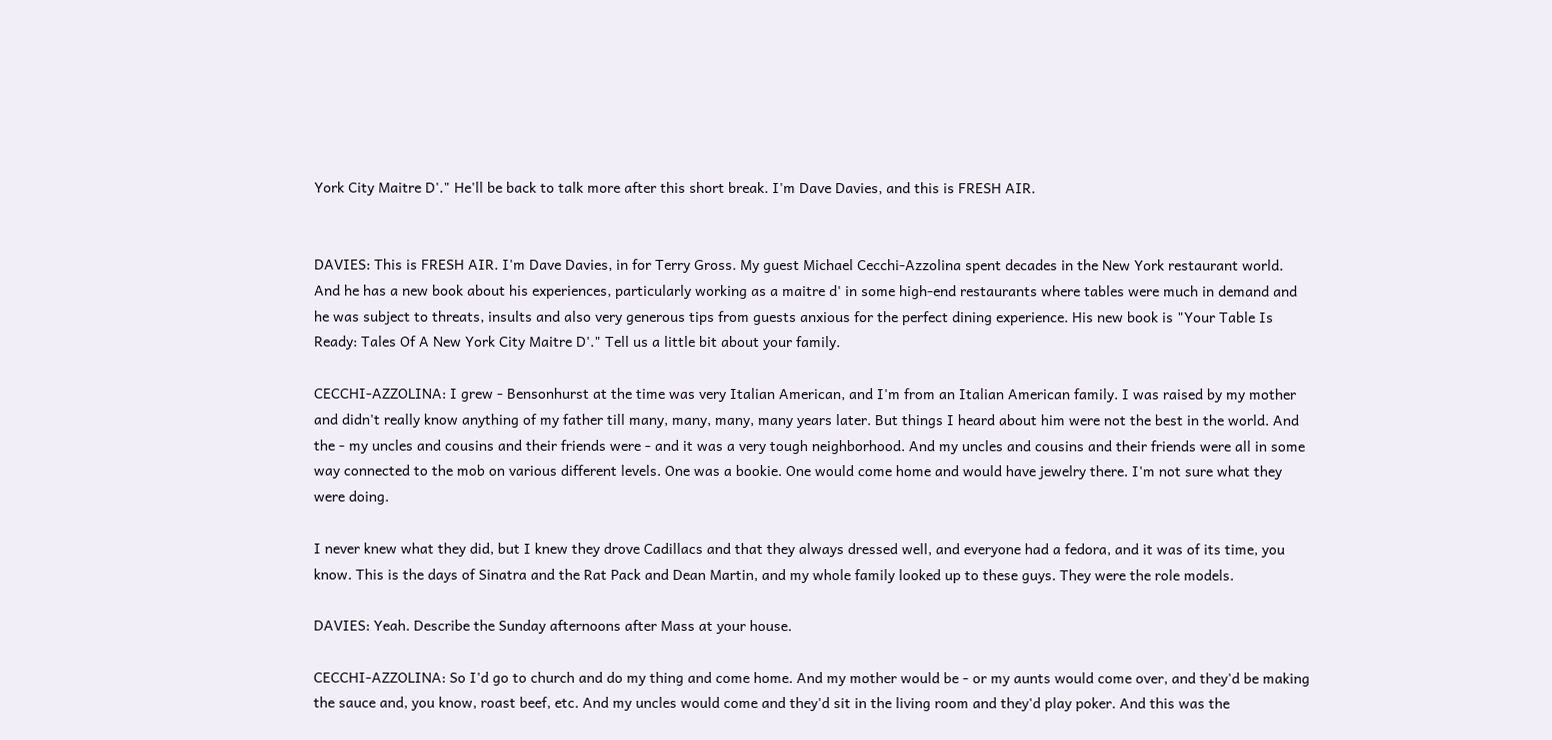York City Maitre D'." He'll be back to talk more after this short break. I'm Dave Davies, and this is FRESH AIR.


DAVIES: This is FRESH AIR. I'm Dave Davies, in for Terry Gross. My guest Michael Cecchi-Azzolina spent decades in the New York restaurant world. And he has a new book about his experiences, particularly working as a maitre d' in some high-end restaurants where tables were much in demand and he was subject to threats, insults and also very generous tips from guests anxious for the perfect dining experience. His new book is "Your Table Is Ready: Tales Of A New York City Maitre D'." Tell us a little bit about your family.

CECCHI-AZZOLINA: I grew - Bensonhurst at the time was very Italian American, and I'm from an Italian American family. I was raised by my mother and didn't really know anything of my father till many, many, many, many years later. But things I heard about him were not the best in the world. And the - my uncles and cousins and their friends were - and it was a very tough neighborhood. And my uncles and cousins and their friends were all in some way connected to the mob on various different levels. One was a bookie. One would come home and would have jewelry there. I'm not sure what they were doing.

I never knew what they did, but I knew they drove Cadillacs and that they always dressed well, and everyone had a fedora, and it was of its time, you know. This is the days of Sinatra and the Rat Pack and Dean Martin, and my whole family looked up to these guys. They were the role models.

DAVIES: Yeah. Describe the Sunday afternoons after Mass at your house.

CECCHI-AZZOLINA: So I'd go to church and do my thing and come home. And my mother would be - or my aunts would come over, and they'd be making the sauce and, you know, roast beef, etc. And my uncles would come and they'd sit in the living room and they'd play poker. And this was the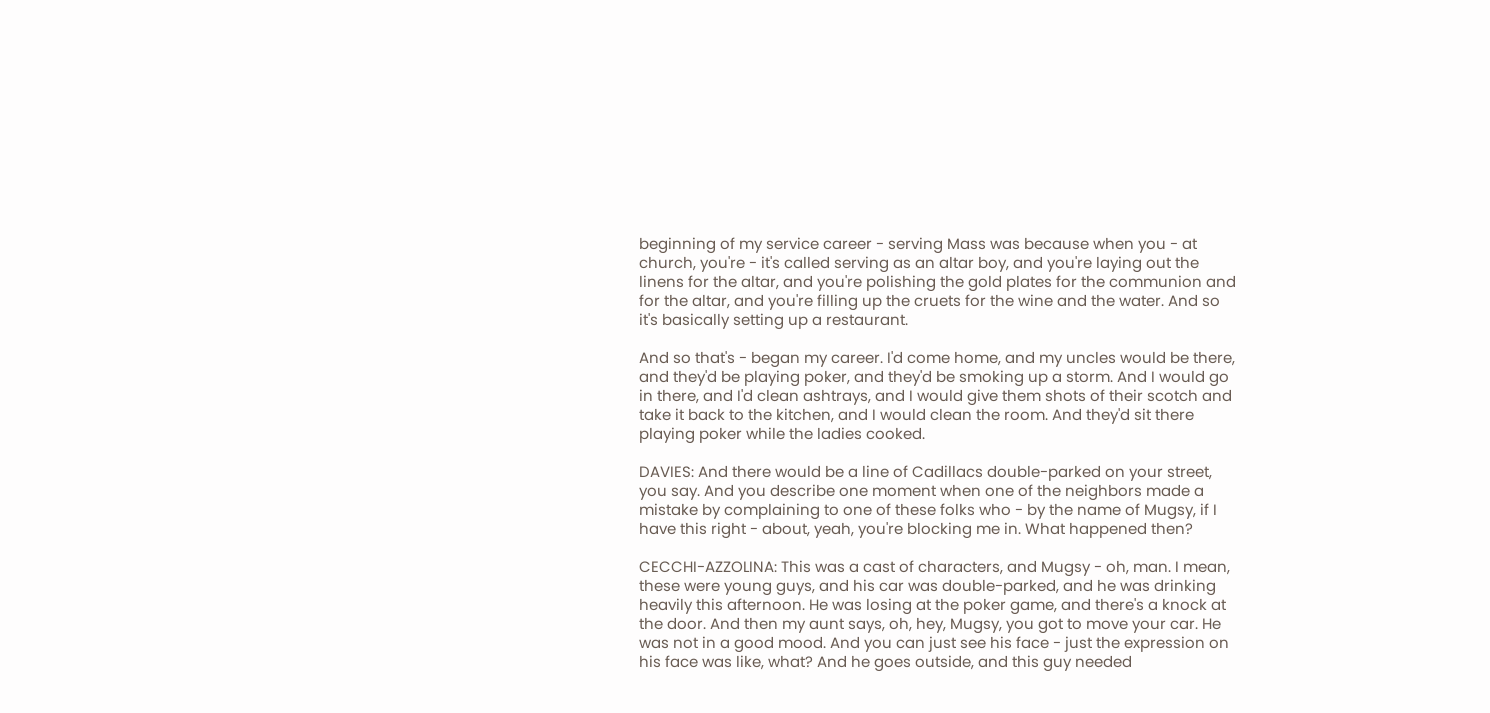beginning of my service career - serving Mass was because when you - at church, you're - it's called serving as an altar boy, and you're laying out the linens for the altar, and you're polishing the gold plates for the communion and for the altar, and you're filling up the cruets for the wine and the water. And so it's basically setting up a restaurant.

And so that's - began my career. I'd come home, and my uncles would be there, and they'd be playing poker, and they'd be smoking up a storm. And I would go in there, and I'd clean ashtrays, and I would give them shots of their scotch and take it back to the kitchen, and I would clean the room. And they'd sit there playing poker while the ladies cooked.

DAVIES: And there would be a line of Cadillacs double-parked on your street, you say. And you describe one moment when one of the neighbors made a mistake by complaining to one of these folks who - by the name of Mugsy, if I have this right - about, yeah, you're blocking me in. What happened then?

CECCHI-AZZOLINA: This was a cast of characters, and Mugsy - oh, man. I mean, these were young guys, and his car was double-parked, and he was drinking heavily this afternoon. He was losing at the poker game, and there's a knock at the door. And then my aunt says, oh, hey, Mugsy, you got to move your car. He was not in a good mood. And you can just see his face - just the expression on his face was like, what? And he goes outside, and this guy needed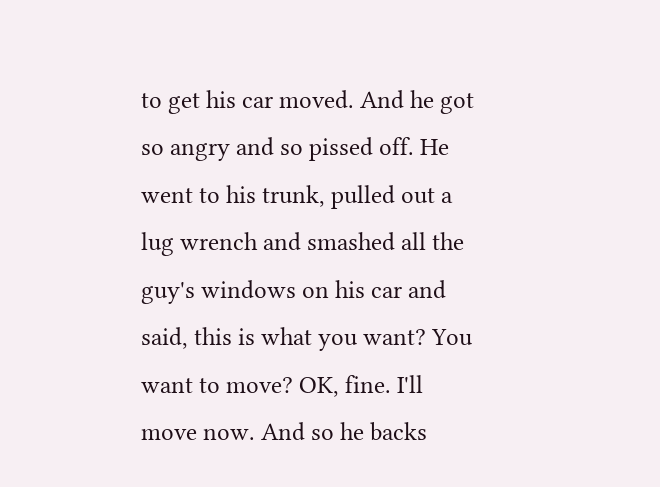to get his car moved. And he got so angry and so pissed off. He went to his trunk, pulled out a lug wrench and smashed all the guy's windows on his car and said, this is what you want? You want to move? OK, fine. I'll move now. And so he backs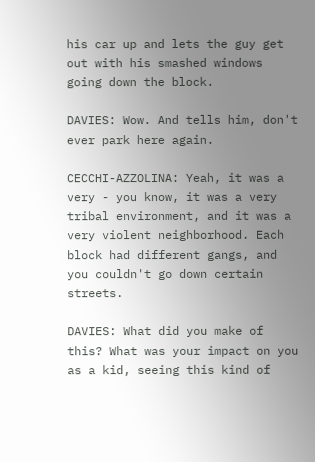his car up and lets the guy get out with his smashed windows going down the block.

DAVIES: Wow. And tells him, don't ever park here again.

CECCHI-AZZOLINA: Yeah, it was a very - you know, it was a very tribal environment, and it was a very violent neighborhood. Each block had different gangs, and you couldn't go down certain streets.

DAVIES: What did you make of this? What was your impact on you as a kid, seeing this kind of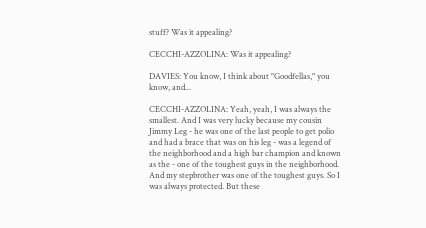stuff? Was it appealing?

CECCHI-AZZOLINA: Was it appealing?

DAVIES: You know, I think about "Goodfellas," you know, and...

CECCHI-AZZOLINA: Yeah, yeah, I was always the smallest. And I was very lucky because my cousin Jimmy Leg - he was one of the last people to get polio and had a brace that was on his leg - was a legend of the neighborhood and a high bar champion and known as the - one of the toughest guys in the neighborhood. And my stepbrother was one of the toughest guys. So I was always protected. But these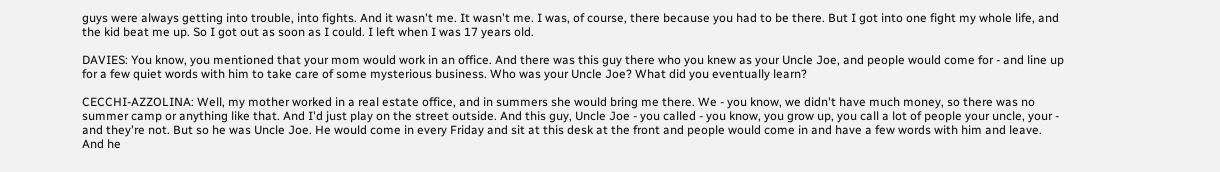guys were always getting into trouble, into fights. And it wasn't me. It wasn't me. I was, of course, there because you had to be there. But I got into one fight my whole life, and the kid beat me up. So I got out as soon as I could. I left when I was 17 years old.

DAVIES: You know, you mentioned that your mom would work in an office. And there was this guy there who you knew as your Uncle Joe, and people would come for - and line up for a few quiet words with him to take care of some mysterious business. Who was your Uncle Joe? What did you eventually learn?

CECCHI-AZZOLINA: Well, my mother worked in a real estate office, and in summers she would bring me there. We - you know, we didn't have much money, so there was no summer camp or anything like that. And I'd just play on the street outside. And this guy, Uncle Joe - you called - you know, you grow up, you call a lot of people your uncle, your - and they're not. But so he was Uncle Joe. He would come in every Friday and sit at this desk at the front and people would come in and have a few words with him and leave. And he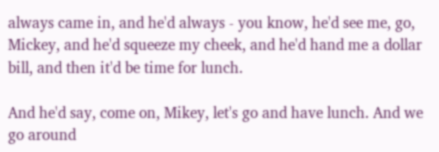always came in, and he'd always - you know, he'd see me, go, Mickey, and he'd squeeze my cheek, and he'd hand me a dollar bill, and then it'd be time for lunch.

And he'd say, come on, Mikey, let's go and have lunch. And we go around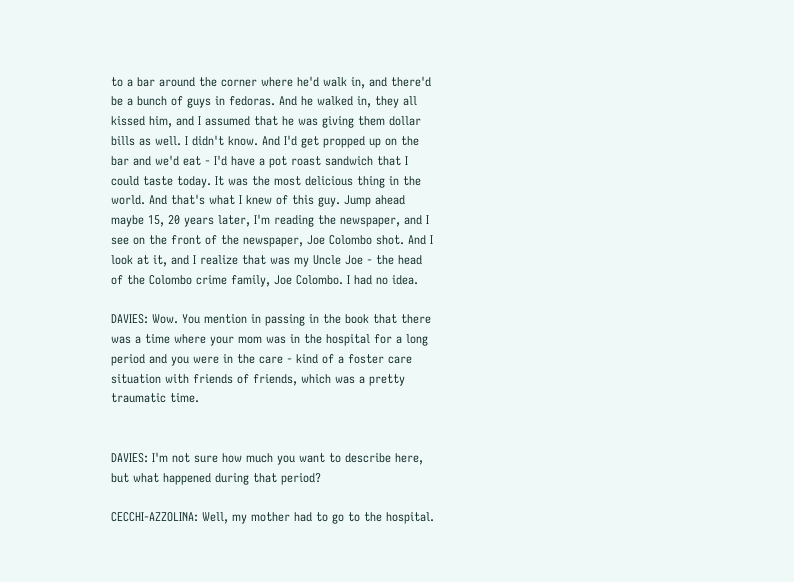to a bar around the corner where he'd walk in, and there'd be a bunch of guys in fedoras. And he walked in, they all kissed him, and I assumed that he was giving them dollar bills as well. I didn't know. And I'd get propped up on the bar and we'd eat - I'd have a pot roast sandwich that I could taste today. It was the most delicious thing in the world. And that's what I knew of this guy. Jump ahead maybe 15, 20 years later, I'm reading the newspaper, and I see on the front of the newspaper, Joe Colombo shot. And I look at it, and I realize that was my Uncle Joe - the head of the Colombo crime family, Joe Colombo. I had no idea.

DAVIES: Wow. You mention in passing in the book that there was a time where your mom was in the hospital for a long period and you were in the care - kind of a foster care situation with friends of friends, which was a pretty traumatic time.


DAVIES: I'm not sure how much you want to describe here, but what happened during that period?

CECCHI-AZZOLINA: Well, my mother had to go to the hospital.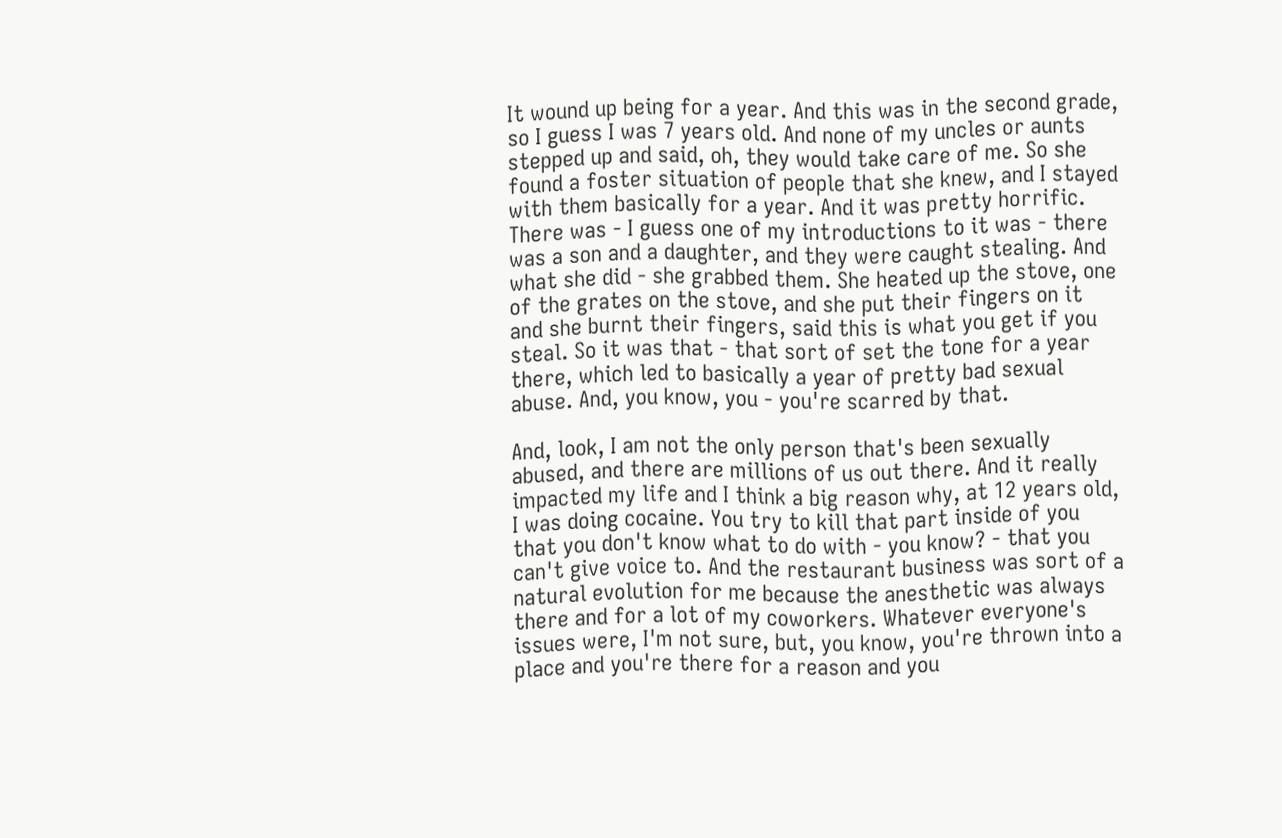It wound up being for a year. And this was in the second grade, so I guess I was 7 years old. And none of my uncles or aunts stepped up and said, oh, they would take care of me. So she found a foster situation of people that she knew, and I stayed with them basically for a year. And it was pretty horrific. There was - I guess one of my introductions to it was - there was a son and a daughter, and they were caught stealing. And what she did - she grabbed them. She heated up the stove, one of the grates on the stove, and she put their fingers on it and she burnt their fingers, said this is what you get if you steal. So it was that - that sort of set the tone for a year there, which led to basically a year of pretty bad sexual abuse. And, you know, you - you're scarred by that.

And, look, I am not the only person that's been sexually abused, and there are millions of us out there. And it really impacted my life and I think a big reason why, at 12 years old, I was doing cocaine. You try to kill that part inside of you that you don't know what to do with - you know? - that you can't give voice to. And the restaurant business was sort of a natural evolution for me because the anesthetic was always there and for a lot of my coworkers. Whatever everyone's issues were, I'm not sure, but, you know, you're thrown into a place and you're there for a reason and you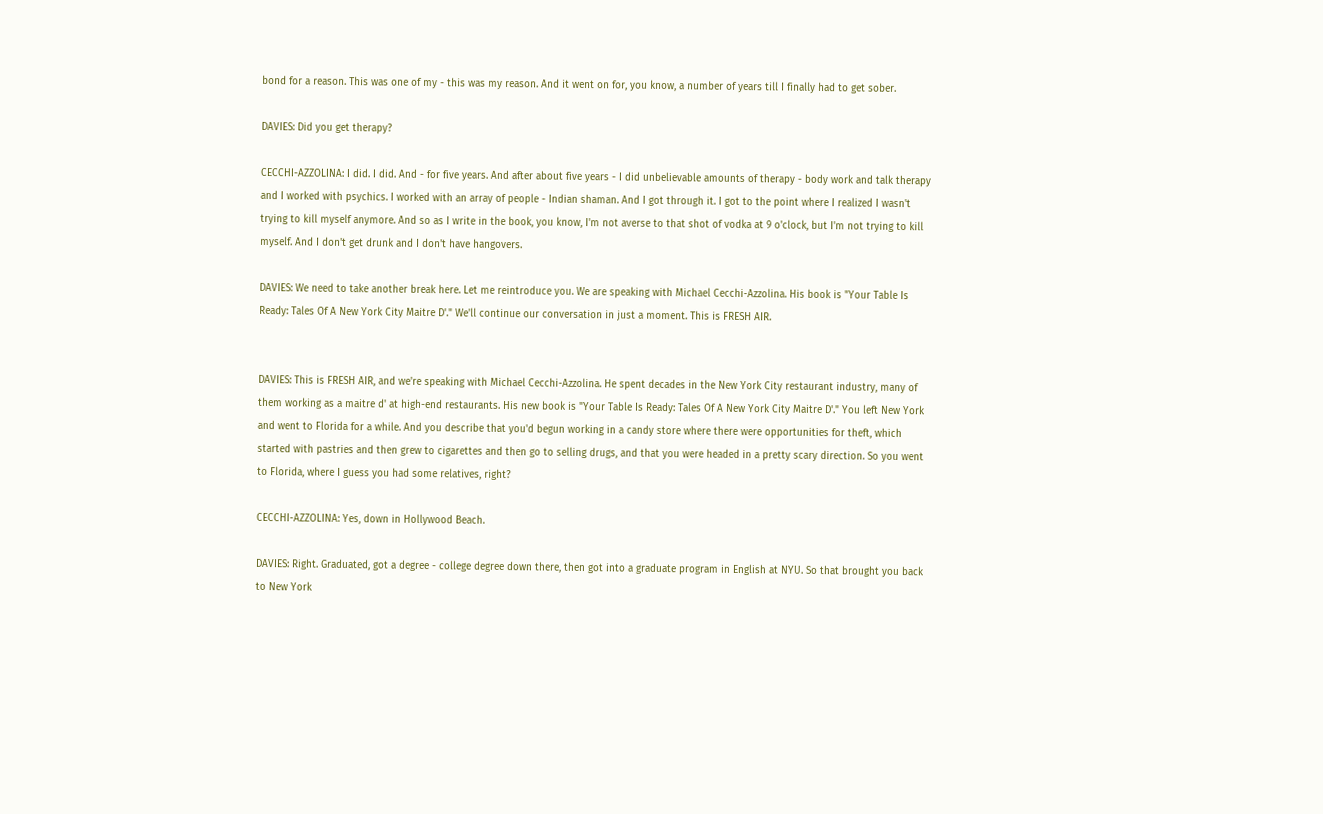bond for a reason. This was one of my - this was my reason. And it went on for, you know, a number of years till I finally had to get sober.

DAVIES: Did you get therapy?

CECCHI-AZZOLINA: I did. I did. And - for five years. And after about five years - I did unbelievable amounts of therapy - body work and talk therapy and I worked with psychics. I worked with an array of people - Indian shaman. And I got through it. I got to the point where I realized I wasn't trying to kill myself anymore. And so as I write in the book, you know, I'm not averse to that shot of vodka at 9 o'clock, but I'm not trying to kill myself. And I don't get drunk and I don't have hangovers.

DAVIES: We need to take another break here. Let me reintroduce you. We are speaking with Michael Cecchi-Azzolina. His book is "Your Table Is Ready: Tales Of A New York City Maitre D'." We'll continue our conversation in just a moment. This is FRESH AIR.


DAVIES: This is FRESH AIR, and we're speaking with Michael Cecchi-Azzolina. He spent decades in the New York City restaurant industry, many of them working as a maitre d' at high-end restaurants. His new book is "Your Table Is Ready: Tales Of A New York City Maitre D'." You left New York and went to Florida for a while. And you describe that you'd begun working in a candy store where there were opportunities for theft, which started with pastries and then grew to cigarettes and then go to selling drugs, and that you were headed in a pretty scary direction. So you went to Florida, where I guess you had some relatives, right?

CECCHI-AZZOLINA: Yes, down in Hollywood Beach.

DAVIES: Right. Graduated, got a degree - college degree down there, then got into a graduate program in English at NYU. So that brought you back to New York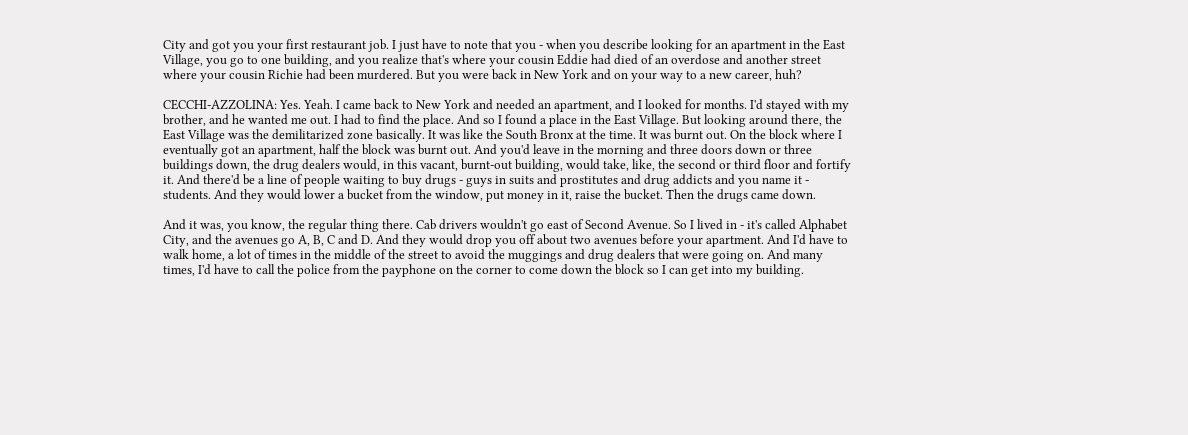City and got you your first restaurant job. I just have to note that you - when you describe looking for an apartment in the East Village, you go to one building, and you realize that's where your cousin Eddie had died of an overdose and another street where your cousin Richie had been murdered. But you were back in New York and on your way to a new career, huh?

CECCHI-AZZOLINA: Yes. Yeah. I came back to New York and needed an apartment, and I looked for months. I'd stayed with my brother, and he wanted me out. I had to find the place. And so I found a place in the East Village. But looking around there, the East Village was the demilitarized zone basically. It was like the South Bronx at the time. It was burnt out. On the block where I eventually got an apartment, half the block was burnt out. And you'd leave in the morning and three doors down or three buildings down, the drug dealers would, in this vacant, burnt-out building, would take, like, the second or third floor and fortify it. And there'd be a line of people waiting to buy drugs - guys in suits and prostitutes and drug addicts and you name it - students. And they would lower a bucket from the window, put money in it, raise the bucket. Then the drugs came down.

And it was, you know, the regular thing there. Cab drivers wouldn't go east of Second Avenue. So I lived in - it's called Alphabet City, and the avenues go A, B, C and D. And they would drop you off about two avenues before your apartment. And I'd have to walk home, a lot of times in the middle of the street to avoid the muggings and drug dealers that were going on. And many times, I'd have to call the police from the payphone on the corner to come down the block so I can get into my building.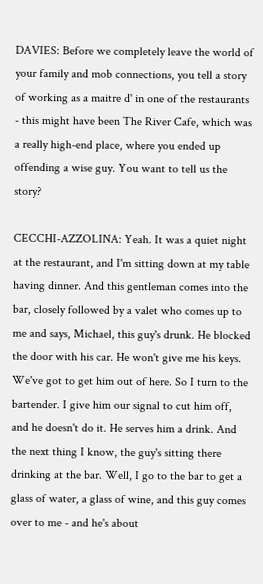DAVIES: Before we completely leave the world of your family and mob connections, you tell a story of working as a maitre d' in one of the restaurants - this might have been The River Cafe, which was a really high-end place, where you ended up offending a wise guy. You want to tell us the story?

CECCHI-AZZOLINA: Yeah. It was a quiet night at the restaurant, and I'm sitting down at my table having dinner. And this gentleman comes into the bar, closely followed by a valet who comes up to me and says, Michael, this guy's drunk. He blocked the door with his car. He won't give me his keys. We've got to get him out of here. So I turn to the bartender. I give him our signal to cut him off, and he doesn't do it. He serves him a drink. And the next thing I know, the guy's sitting there drinking at the bar. Well, I go to the bar to get a glass of water, a glass of wine, and this guy comes over to me - and he's about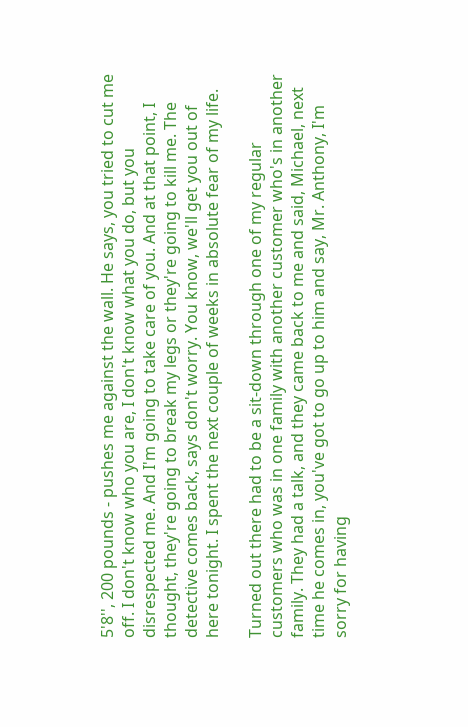5'8'', 200 pounds - pushes me against the wall. He says, you tried to cut me off. I don't know who you are, I don't know what you do, but you disrespected me. And I'm going to take care of you. And at that point, I thought, they're going to break my legs or they're going to kill me. The detective comes back, says don't worry. You know, we'll get you out of here tonight. I spent the next couple of weeks in absolute fear of my life.

Turned out there had to be a sit-down through one of my regular customers who was in one family with another customer who's in another family. They had a talk, and they came back to me and said, Michael, next time he comes in, you've got to go up to him and say, Mr. Anthony, I'm sorry for having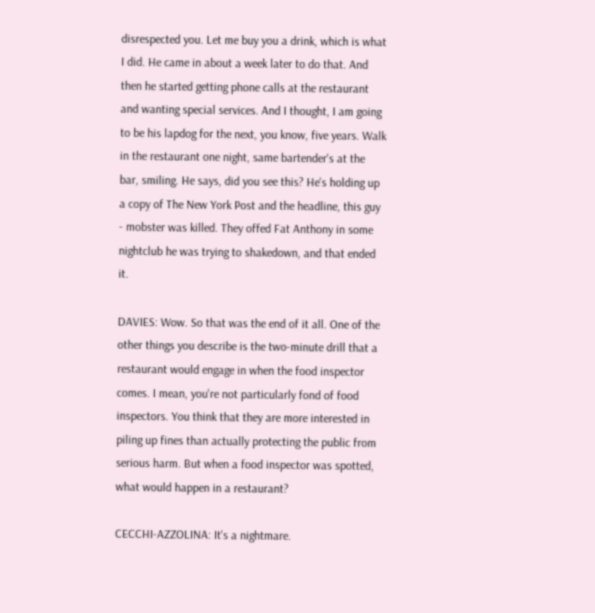disrespected you. Let me buy you a drink, which is what I did. He came in about a week later to do that. And then he started getting phone calls at the restaurant and wanting special services. And I thought, I am going to be his lapdog for the next, you know, five years. Walk in the restaurant one night, same bartender's at the bar, smiling. He says, did you see this? He's holding up a copy of The New York Post and the headline, this guy - mobster was killed. They offed Fat Anthony in some nightclub he was trying to shakedown, and that ended it.

DAVIES: Wow. So that was the end of it all. One of the other things you describe is the two-minute drill that a restaurant would engage in when the food inspector comes. I mean, you're not particularly fond of food inspectors. You think that they are more interested in piling up fines than actually protecting the public from serious harm. But when a food inspector was spotted, what would happen in a restaurant?

CECCHI-AZZOLINA: It's a nightmare.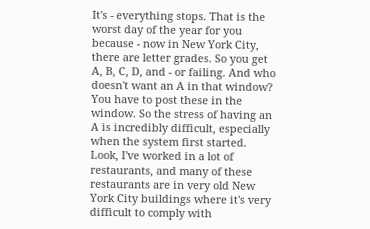It's - everything stops. That is the worst day of the year for you because - now in New York City, there are letter grades. So you get A, B, C, D, and - or failing. And who doesn't want an A in that window? You have to post these in the window. So the stress of having an A is incredibly difficult, especially when the system first started. Look, I've worked in a lot of restaurants, and many of these restaurants are in very old New York City buildings where it's very difficult to comply with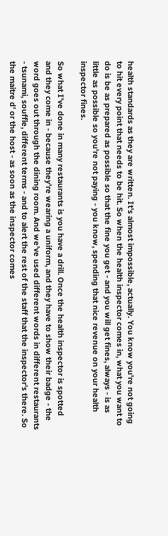health standards as they are written. It's almost impossible, actually. You know you're not going to hit every point that needs to be hit. So when the health inspector comes in, what you want to do is be as prepared as possible so that the fine you get - and you will get fines, always - is as little as possible so you're not paying - you know, spending that nice revenue on your health inspector fines.

So what I've done in many restaurants is you have a drill. Once the health inspector is spotted and they come in - because they're wearing a uniform, and they have to show their badge - the word goes out through the dining room. And we've used different words in different restaurants - tsunami, souffle, different terms - and to alert the rest of the staff that the inspector's there. So the maitre d' or the host - as soon as the inspector comes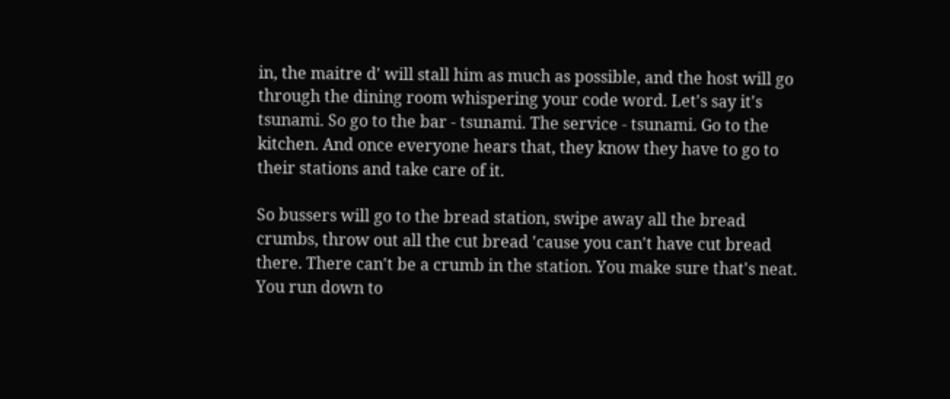in, the maitre d' will stall him as much as possible, and the host will go through the dining room whispering your code word. Let's say it's tsunami. So go to the bar - tsunami. The service - tsunami. Go to the kitchen. And once everyone hears that, they know they have to go to their stations and take care of it.

So bussers will go to the bread station, swipe away all the bread crumbs, throw out all the cut bread 'cause you can't have cut bread there. There can't be a crumb in the station. You make sure that's neat. You run down to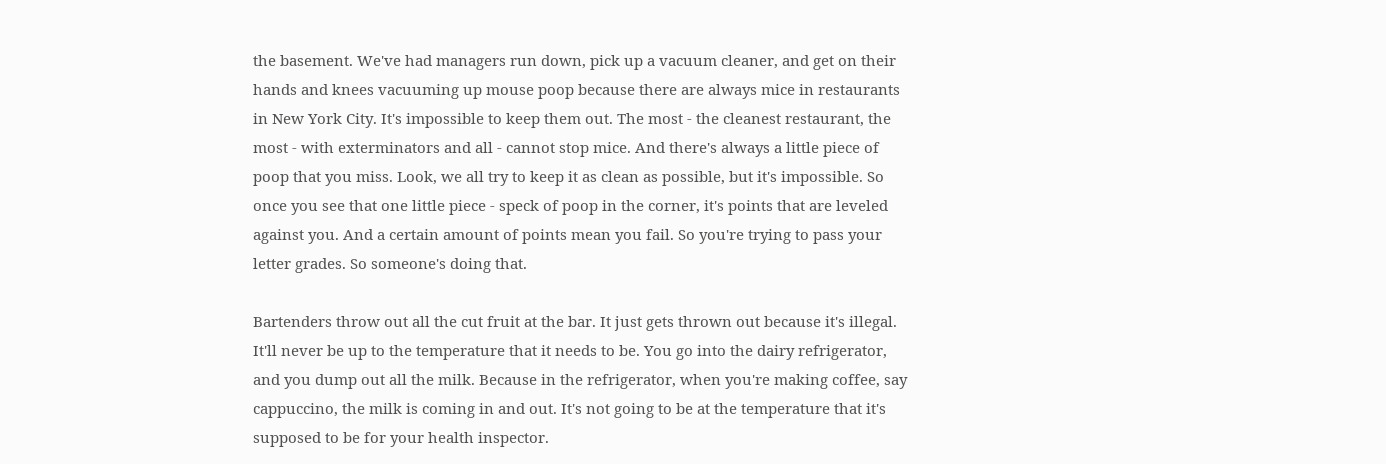the basement. We've had managers run down, pick up a vacuum cleaner, and get on their hands and knees vacuuming up mouse poop because there are always mice in restaurants in New York City. It's impossible to keep them out. The most - the cleanest restaurant, the most - with exterminators and all - cannot stop mice. And there's always a little piece of poop that you miss. Look, we all try to keep it as clean as possible, but it's impossible. So once you see that one little piece - speck of poop in the corner, it's points that are leveled against you. And a certain amount of points mean you fail. So you're trying to pass your letter grades. So someone's doing that.

Bartenders throw out all the cut fruit at the bar. It just gets thrown out because it's illegal. It'll never be up to the temperature that it needs to be. You go into the dairy refrigerator, and you dump out all the milk. Because in the refrigerator, when you're making coffee, say cappuccino, the milk is coming in and out. It's not going to be at the temperature that it's supposed to be for your health inspector.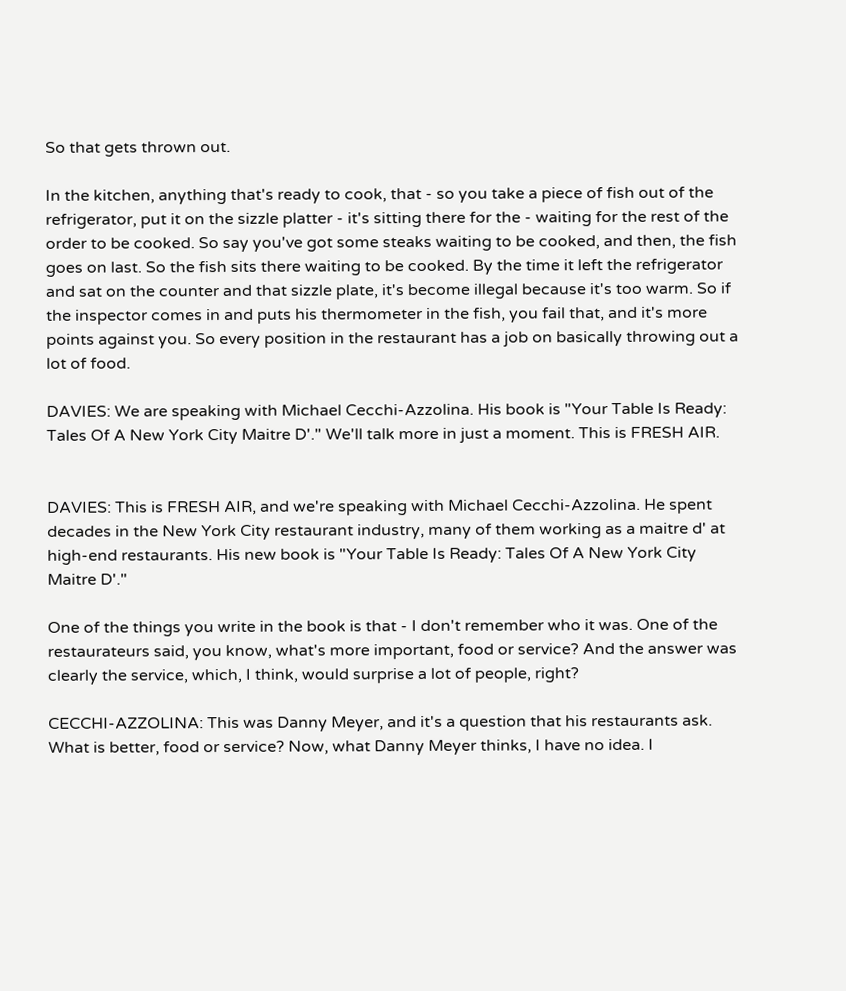So that gets thrown out.

In the kitchen, anything that's ready to cook, that - so you take a piece of fish out of the refrigerator, put it on the sizzle platter - it's sitting there for the - waiting for the rest of the order to be cooked. So say you've got some steaks waiting to be cooked, and then, the fish goes on last. So the fish sits there waiting to be cooked. By the time it left the refrigerator and sat on the counter and that sizzle plate, it's become illegal because it's too warm. So if the inspector comes in and puts his thermometer in the fish, you fail that, and it's more points against you. So every position in the restaurant has a job on basically throwing out a lot of food.

DAVIES: We are speaking with Michael Cecchi-Azzolina. His book is "Your Table Is Ready: Tales Of A New York City Maitre D'." We'll talk more in just a moment. This is FRESH AIR.


DAVIES: This is FRESH AIR, and we're speaking with Michael Cecchi-Azzolina. He spent decades in the New York City restaurant industry, many of them working as a maitre d' at high-end restaurants. His new book is "Your Table Is Ready: Tales Of A New York City Maitre D'."

One of the things you write in the book is that - I don't remember who it was. One of the restaurateurs said, you know, what's more important, food or service? And the answer was clearly the service, which, I think, would surprise a lot of people, right?

CECCHI-AZZOLINA: This was Danny Meyer, and it's a question that his restaurants ask. What is better, food or service? Now, what Danny Meyer thinks, I have no idea. I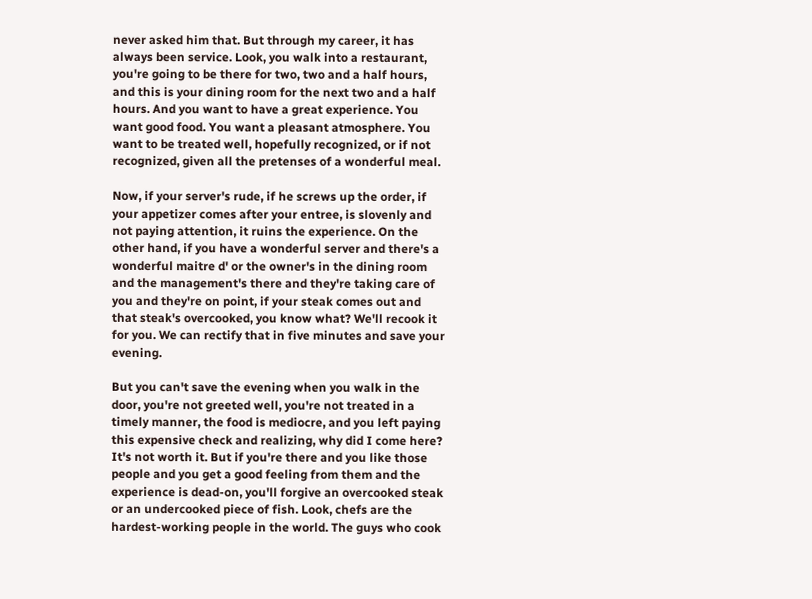never asked him that. But through my career, it has always been service. Look, you walk into a restaurant, you're going to be there for two, two and a half hours, and this is your dining room for the next two and a half hours. And you want to have a great experience. You want good food. You want a pleasant atmosphere. You want to be treated well, hopefully recognized, or if not recognized, given all the pretenses of a wonderful meal.

Now, if your server's rude, if he screws up the order, if your appetizer comes after your entree, is slovenly and not paying attention, it ruins the experience. On the other hand, if you have a wonderful server and there's a wonderful maitre d' or the owner's in the dining room and the management's there and they're taking care of you and they're on point, if your steak comes out and that steak's overcooked, you know what? We'll recook it for you. We can rectify that in five minutes and save your evening.

But you can't save the evening when you walk in the door, you're not greeted well, you're not treated in a timely manner, the food is mediocre, and you left paying this expensive check and realizing, why did I come here? It's not worth it. But if you're there and you like those people and you get a good feeling from them and the experience is dead-on, you'll forgive an overcooked steak or an undercooked piece of fish. Look, chefs are the hardest-working people in the world. The guys who cook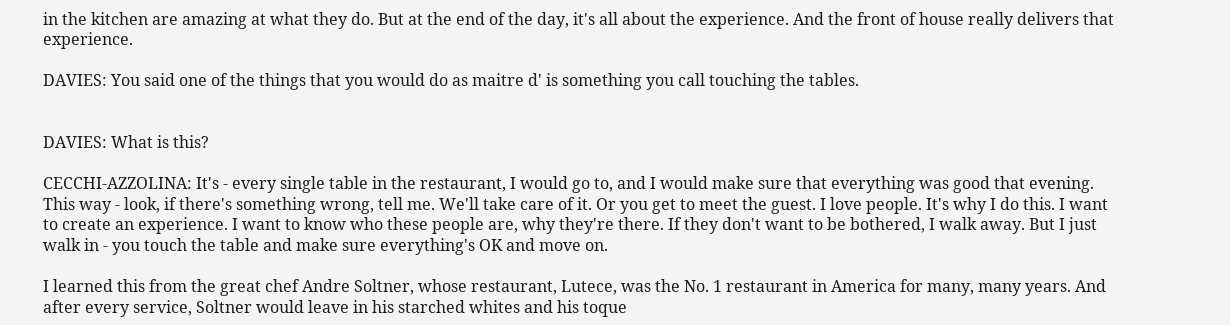in the kitchen are amazing at what they do. But at the end of the day, it's all about the experience. And the front of house really delivers that experience.

DAVIES: You said one of the things that you would do as maitre d' is something you call touching the tables.


DAVIES: What is this?

CECCHI-AZZOLINA: It's - every single table in the restaurant, I would go to, and I would make sure that everything was good that evening. This way - look, if there's something wrong, tell me. We'll take care of it. Or you get to meet the guest. I love people. It's why I do this. I want to create an experience. I want to know who these people are, why they're there. If they don't want to be bothered, I walk away. But I just walk in - you touch the table and make sure everything's OK and move on.

I learned this from the great chef Andre Soltner, whose restaurant, Lutece, was the No. 1 restaurant in America for many, many years. And after every service, Soltner would leave in his starched whites and his toque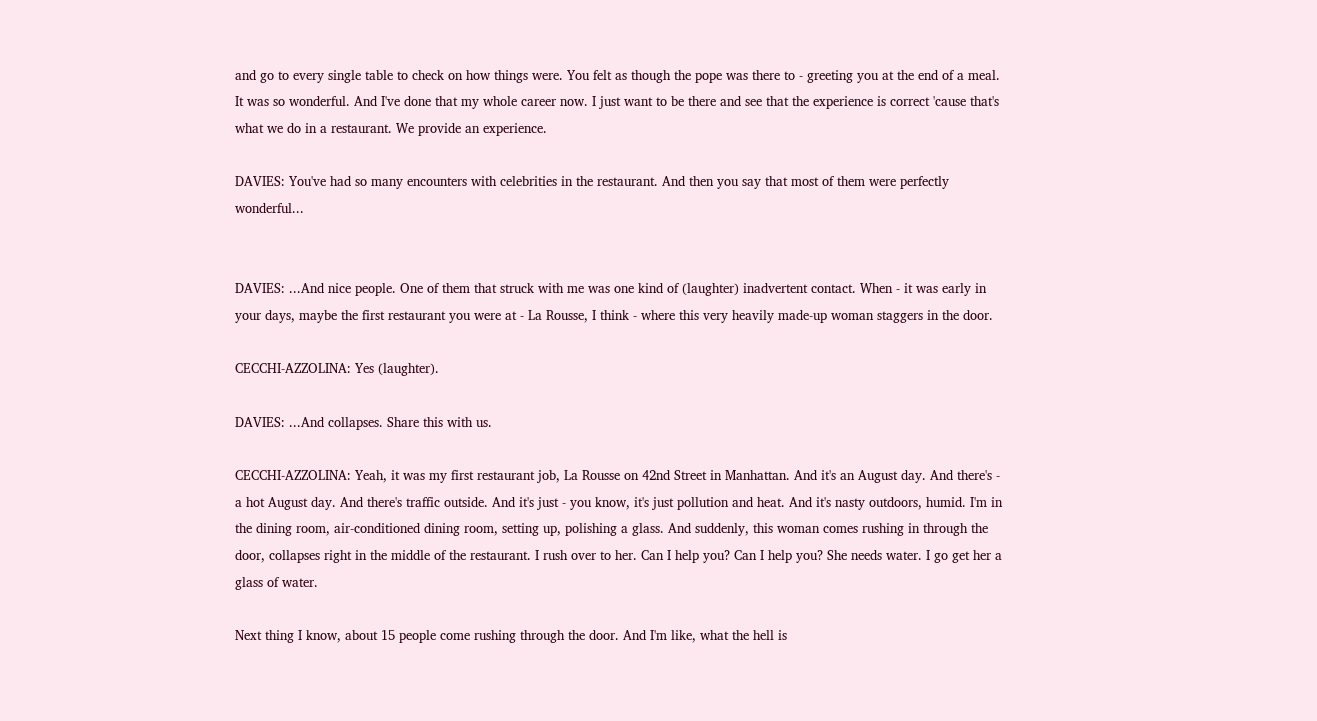and go to every single table to check on how things were. You felt as though the pope was there to - greeting you at the end of a meal. It was so wonderful. And I've done that my whole career now. I just want to be there and see that the experience is correct 'cause that's what we do in a restaurant. We provide an experience.

DAVIES: You've had so many encounters with celebrities in the restaurant. And then you say that most of them were perfectly wonderful...


DAVIES: ...And nice people. One of them that struck with me was one kind of (laughter) inadvertent contact. When - it was early in your days, maybe the first restaurant you were at - La Rousse, I think - where this very heavily made-up woman staggers in the door.

CECCHI-AZZOLINA: Yes (laughter).

DAVIES: ...And collapses. Share this with us.

CECCHI-AZZOLINA: Yeah, it was my first restaurant job, La Rousse on 42nd Street in Manhattan. And it's an August day. And there's - a hot August day. And there's traffic outside. And it's just - you know, it's just pollution and heat. And it's nasty outdoors, humid. I'm in the dining room, air-conditioned dining room, setting up, polishing a glass. And suddenly, this woman comes rushing in through the door, collapses right in the middle of the restaurant. I rush over to her. Can I help you? Can I help you? She needs water. I go get her a glass of water.

Next thing I know, about 15 people come rushing through the door. And I'm like, what the hell is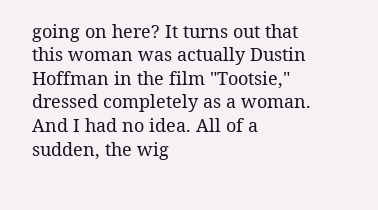going on here? It turns out that this woman was actually Dustin Hoffman in the film "Tootsie," dressed completely as a woman. And I had no idea. All of a sudden, the wig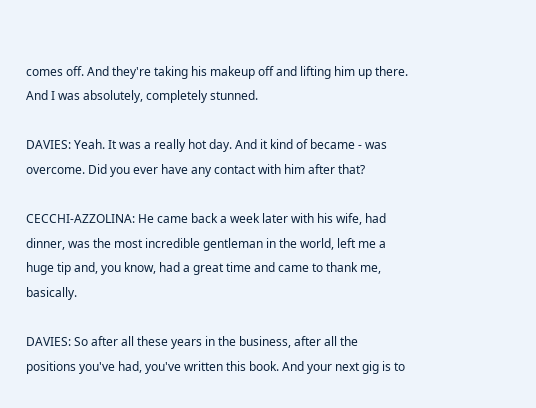comes off. And they're taking his makeup off and lifting him up there. And I was absolutely, completely stunned.

DAVIES: Yeah. It was a really hot day. And it kind of became - was overcome. Did you ever have any contact with him after that?

CECCHI-AZZOLINA: He came back a week later with his wife, had dinner, was the most incredible gentleman in the world, left me a huge tip and, you know, had a great time and came to thank me, basically.

DAVIES: So after all these years in the business, after all the positions you've had, you've written this book. And your next gig is to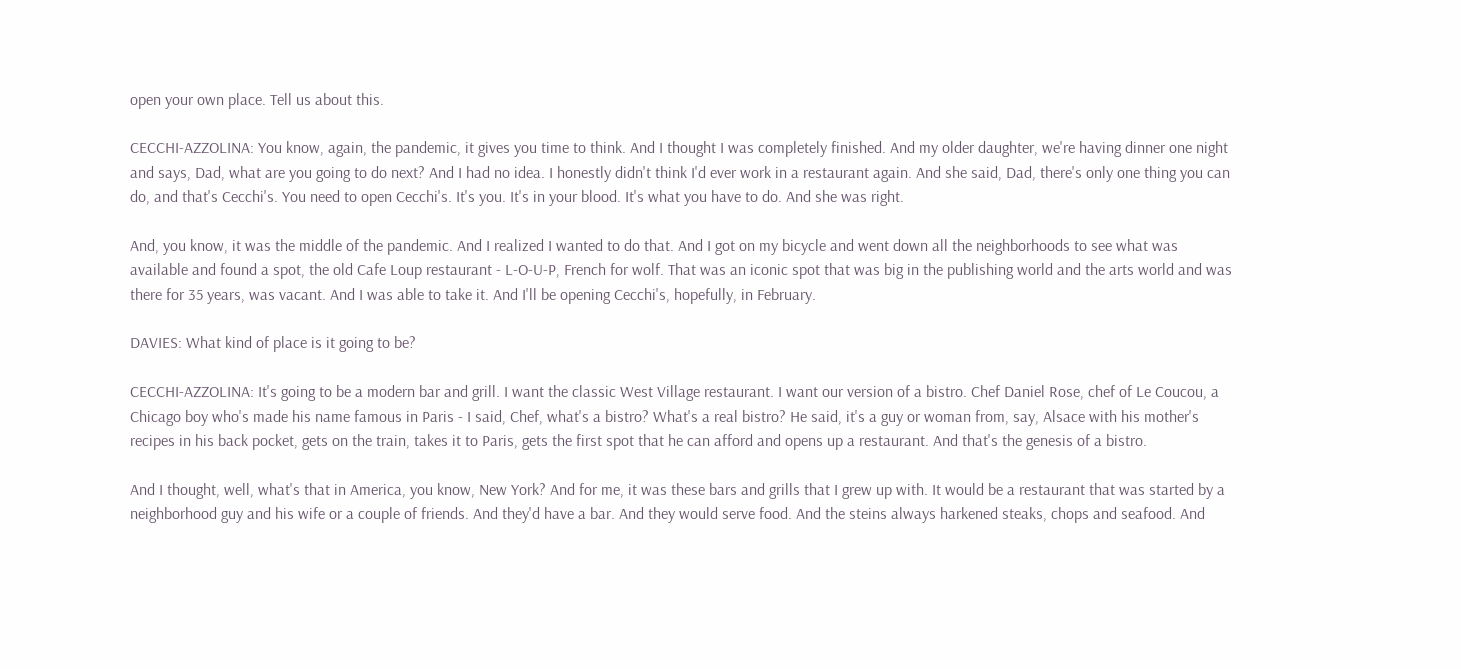open your own place. Tell us about this.

CECCHI-AZZOLINA: You know, again, the pandemic, it gives you time to think. And I thought I was completely finished. And my older daughter, we're having dinner one night and says, Dad, what are you going to do next? And I had no idea. I honestly didn't think I'd ever work in a restaurant again. And she said, Dad, there's only one thing you can do, and that's Cecchi's. You need to open Cecchi's. It's you. It's in your blood. It's what you have to do. And she was right.

And, you know, it was the middle of the pandemic. And I realized I wanted to do that. And I got on my bicycle and went down all the neighborhoods to see what was available and found a spot, the old Cafe Loup restaurant - L-O-U-P, French for wolf. That was an iconic spot that was big in the publishing world and the arts world and was there for 35 years, was vacant. And I was able to take it. And I'll be opening Cecchi's, hopefully, in February.

DAVIES: What kind of place is it going to be?

CECCHI-AZZOLINA: It's going to be a modern bar and grill. I want the classic West Village restaurant. I want our version of a bistro. Chef Daniel Rose, chef of Le Coucou, a Chicago boy who's made his name famous in Paris - I said, Chef, what's a bistro? What's a real bistro? He said, it's a guy or woman from, say, Alsace with his mother's recipes in his back pocket, gets on the train, takes it to Paris, gets the first spot that he can afford and opens up a restaurant. And that's the genesis of a bistro.

And I thought, well, what's that in America, you know, New York? And for me, it was these bars and grills that I grew up with. It would be a restaurant that was started by a neighborhood guy and his wife or a couple of friends. And they'd have a bar. And they would serve food. And the steins always harkened steaks, chops and seafood. And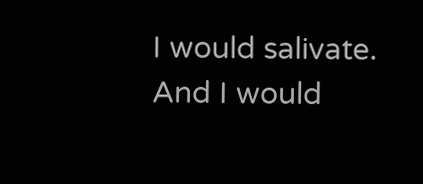I would salivate. And I would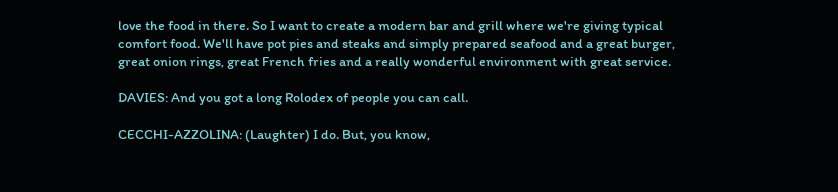love the food in there. So I want to create a modern bar and grill where we're giving typical comfort food. We'll have pot pies and steaks and simply prepared seafood and a great burger, great onion rings, great French fries and a really wonderful environment with great service.

DAVIES: And you got a long Rolodex of people you can call.

CECCHI-AZZOLINA: (Laughter) I do. But, you know,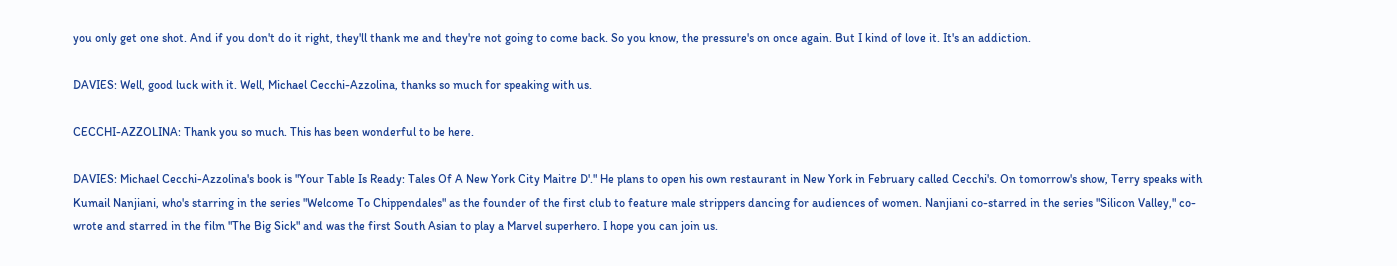you only get one shot. And if you don't do it right, they'll thank me and they're not going to come back. So you know, the pressure's on once again. But I kind of love it. It's an addiction.

DAVIES: Well, good luck with it. Well, Michael Cecchi-Azzolina, thanks so much for speaking with us.

CECCHI-AZZOLINA: Thank you so much. This has been wonderful to be here.

DAVIES: Michael Cecchi-Azzolina's book is "Your Table Is Ready: Tales Of A New York City Maitre D'." He plans to open his own restaurant in New York in February called Cecchi's. On tomorrow's show, Terry speaks with Kumail Nanjiani, who's starring in the series "Welcome To Chippendales" as the founder of the first club to feature male strippers dancing for audiences of women. Nanjiani co-starred in the series "Silicon Valley," co-wrote and starred in the film "The Big Sick" and was the first South Asian to play a Marvel superhero. I hope you can join us.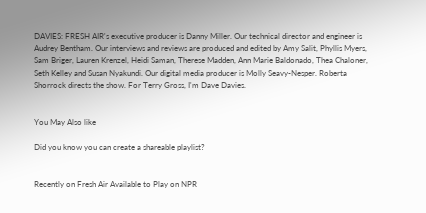DAVIES: FRESH AIR's executive producer is Danny Miller. Our technical director and engineer is Audrey Bentham. Our interviews and reviews are produced and edited by Amy Salit, Phyllis Myers, Sam Briger, Lauren Krenzel, Heidi Saman, Therese Madden, Ann Marie Baldonado, Thea Chaloner, Seth Kelley and Susan Nyakundi. Our digital media producer is Molly Seavy-Nesper. Roberta Shorrock directs the show. For Terry Gross, I'm Dave Davies.


You May Also like

Did you know you can create a shareable playlist?


Recently on Fresh Air Available to Play on NPR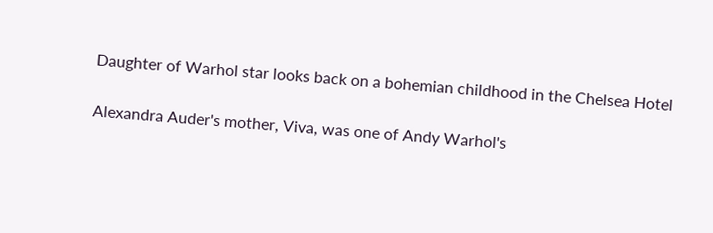Daughter of Warhol star looks back on a bohemian childhood in the Chelsea Hotel

Alexandra Auder's mother, Viva, was one of Andy Warhol's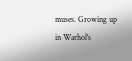muses. Growing up in Warhol's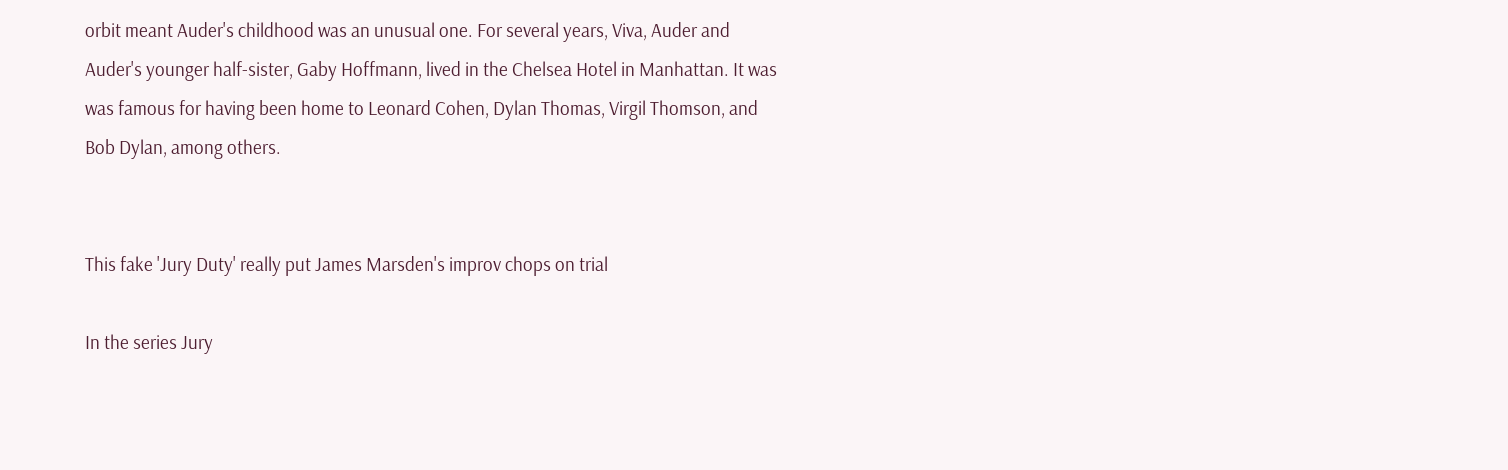orbit meant Auder's childhood was an unusual one. For several years, Viva, Auder and Auder's younger half-sister, Gaby Hoffmann, lived in the Chelsea Hotel in Manhattan. It was was famous for having been home to Leonard Cohen, Dylan Thomas, Virgil Thomson, and Bob Dylan, among others.


This fake 'Jury Duty' really put James Marsden's improv chops on trial

In the series Jury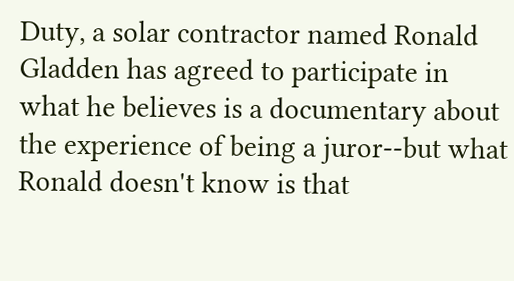Duty, a solar contractor named Ronald Gladden has agreed to participate in what he believes is a documentary about the experience of being a juror--but what Ronald doesn't know is that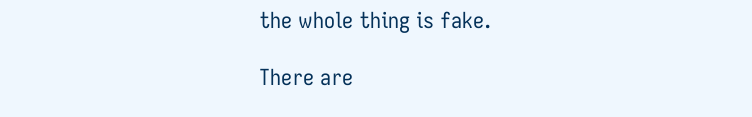the whole thing is fake.

There are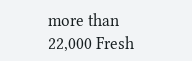more than 22,000 Fresh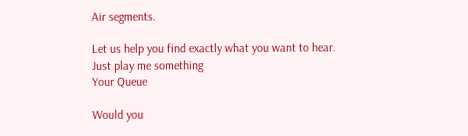Air segments.

Let us help you find exactly what you want to hear.
Just play me something
Your Queue

Would you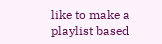like to make a playlist based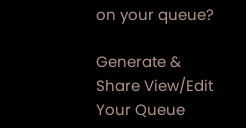on your queue?

Generate & Share View/Edit Your Queue